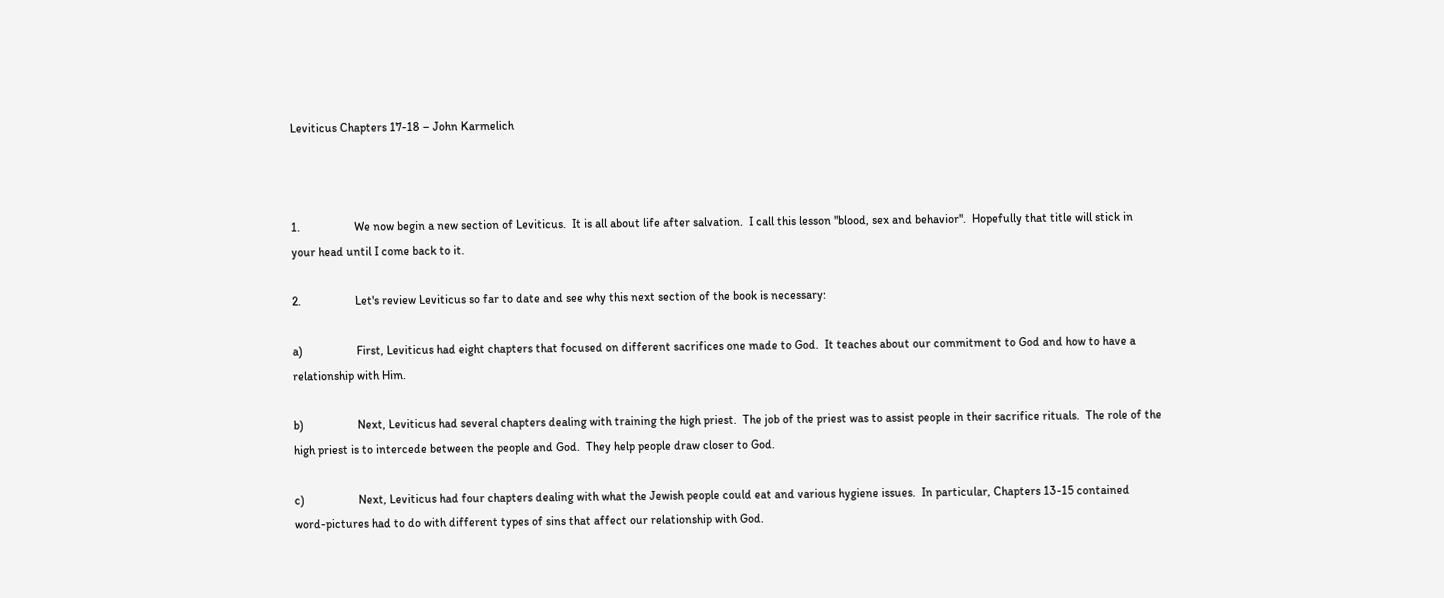Leviticus Chapters 17-18 – John Karmelich



1.                  We now begin a new section of Leviticus.  It is all about life after salvation.  I call this lesson "blood, sex and behavior".  Hopefully that title will stick in your head until I come back to it.

2.                  Let's review Leviticus so far to date and see why this next section of the book is necessary:

a)                  First, Leviticus had eight chapters that focused on different sacrifices one made to God.  It teaches about our commitment to God and how to have a relationship with Him.

b)                  Next, Leviticus had several chapters dealing with training the high priest.  The job of the priest was to assist people in their sacrifice rituals.  The role of the high priest is to intercede between the people and God.  They help people draw closer to God.

c)                  Next, Leviticus had four chapters dealing with what the Jewish people could eat and various hygiene issues.  In particular, Chapters 13-15 contained word-pictures had to do with different types of sins that affect our relationship with God.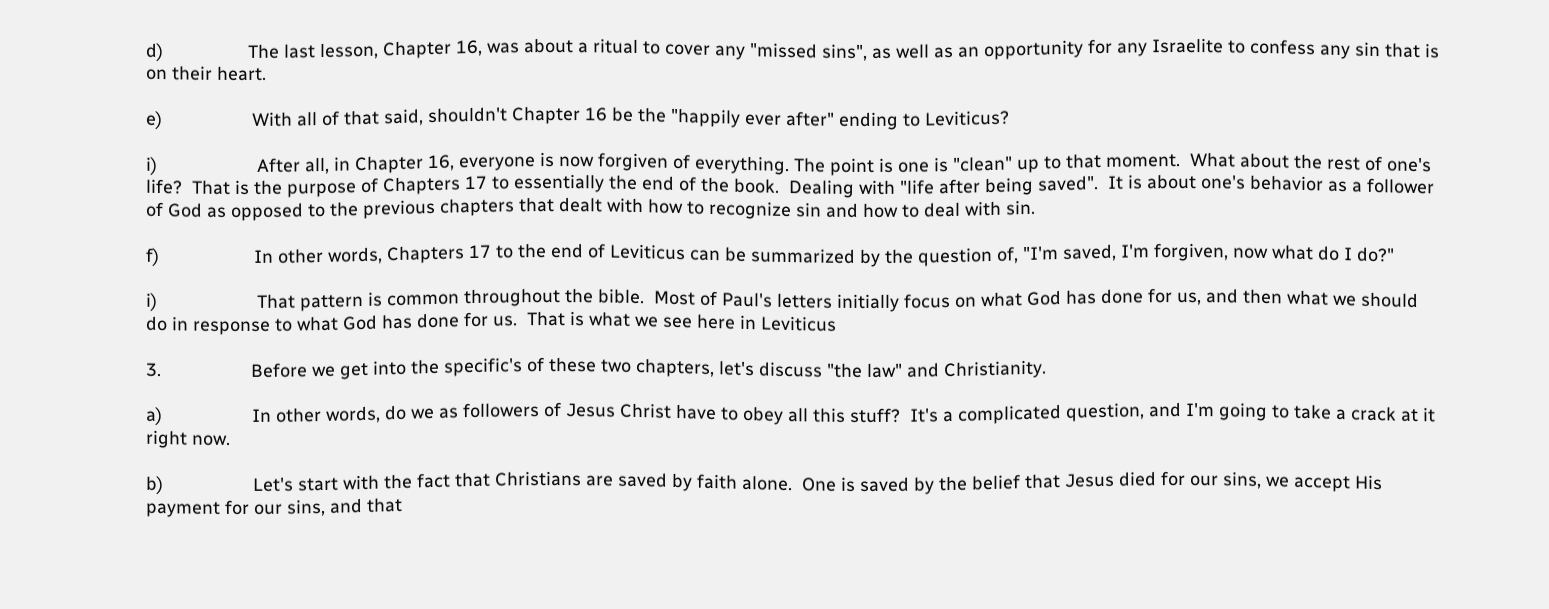d)                 The last lesson, Chapter 16, was about a ritual to cover any "missed sins", as well as an opportunity for any Israelite to confess any sin that is on their heart.

e)                  With all of that said, shouldn't Chapter 16 be the "happily ever after" ending to Leviticus?

i)                    After all, in Chapter 16, everyone is now forgiven of everything. The point is one is "clean" up to that moment.  What about the rest of one's life?  That is the purpose of Chapters 17 to essentially the end of the book.  Dealing with "life after being saved".  It is about one's behavior as a follower of God as opposed to the previous chapters that dealt with how to recognize sin and how to deal with sin.

f)                   In other words, Chapters 17 to the end of Leviticus can be summarized by the question of, "I'm saved, I'm forgiven, now what do I do?"

i)                    That pattern is common throughout the bible.  Most of Paul's letters initially focus on what God has done for us, and then what we should do in response to what God has done for us.  That is what we see here in Leviticus

3.                  Before we get into the specific's of these two chapters, let's discuss "the law" and Christianity.

a)                  In other words, do we as followers of Jesus Christ have to obey all this stuff?  It's a complicated question, and I'm going to take a crack at it right now.

b)                  Let's start with the fact that Christians are saved by faith alone.  One is saved by the belief that Jesus died for our sins, we accept His payment for our sins, and that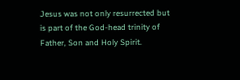Jesus was not only resurrected but is part of the God-head trinity of Father, Son and Holy Spirit.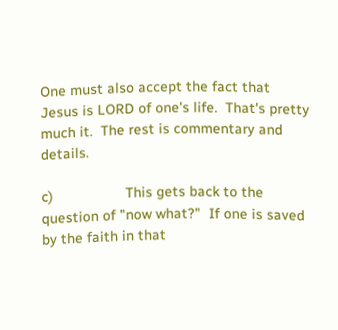One must also accept the fact that Jesus is LORD of one's life.  That's pretty much it.  The rest is commentary and details.

c)                  This gets back to the question of "now what?"  If one is saved by the faith in that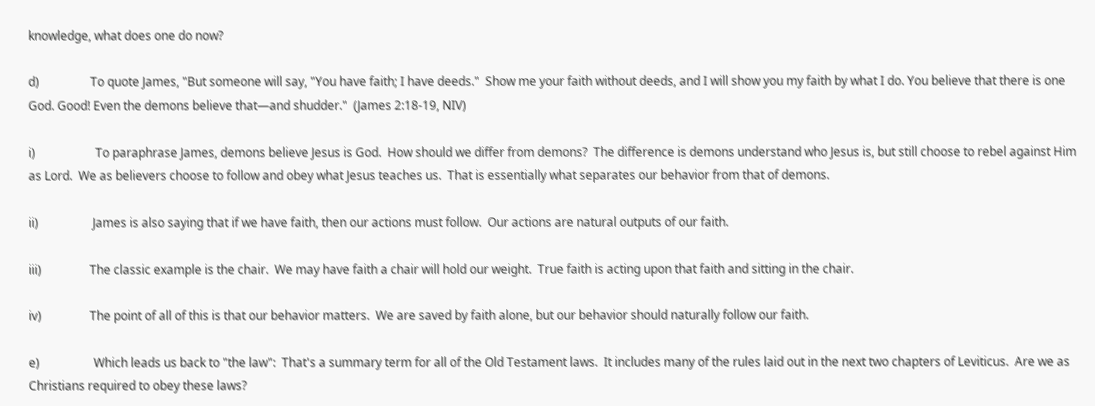knowledge, what does one do now?

d)                 To quote James, "But someone will say, "You have faith; I have deeds."  Show me your faith without deeds, and I will show you my faith by what I do. You believe that there is one God. Good! Even the demons believe that—and shudder."  (James 2:18-19, NIV)

i)                    To paraphrase James, demons believe Jesus is God.  How should we differ from demons?  The difference is demons understand who Jesus is, but still choose to rebel against Him as Lord.  We as believers choose to follow and obey what Jesus teaches us.  That is essentially what separates our behavior from that of demons.

ii)                  James is also saying that if we have faith, then our actions must follow.  Our actions are natural outputs of our faith.

iii)                The classic example is the chair.  We may have faith a chair will hold our weight.  True faith is acting upon that faith and sitting in the chair.

iv)                The point of all of this is that our behavior matters.  We are saved by faith alone, but our behavior should naturally follow our faith.

e)                  Which leads us back to "the law":  That's a summary term for all of the Old Testament laws.  It includes many of the rules laid out in the next two chapters of Leviticus.  Are we as Christians required to obey these laws?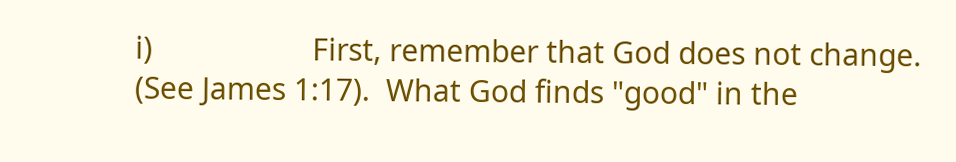i)                    First, remember that God does not change.  (See James 1:17).  What God finds "good" in the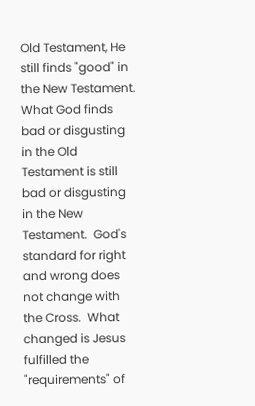Old Testament, He still finds "good" in the New Testament.  What God finds bad or disgusting in the Old Testament is still bad or disgusting in the New Testament.  God's standard for right and wrong does not change with the Cross.  What changed is Jesus fulfilled the "requirements" of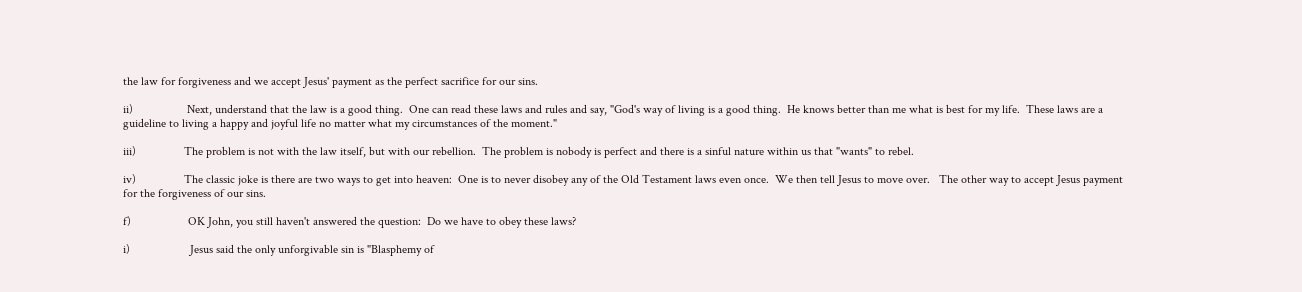the law for forgiveness and we accept Jesus' payment as the perfect sacrifice for our sins.

ii)                  Next, understand that the law is a good thing.  One can read these laws and rules and say, "God's way of living is a good thing.  He knows better than me what is best for my life.  These laws are a guideline to living a happy and joyful life no matter what my circumstances of the moment."

iii)                The problem is not with the law itself, but with our rebellion.  The problem is nobody is perfect and there is a sinful nature within us that "wants" to rebel.

iv)                The classic joke is there are two ways to get into heaven:  One is to never disobey any of the Old Testament laws even once.  We then tell Jesus to move over.   The other way to accept Jesus payment for the forgiveness of our sins.

f)                   OK John, you still haven't answered the question:  Do we have to obey these laws?

i)                    Jesus said the only unforgivable sin is "Blasphemy of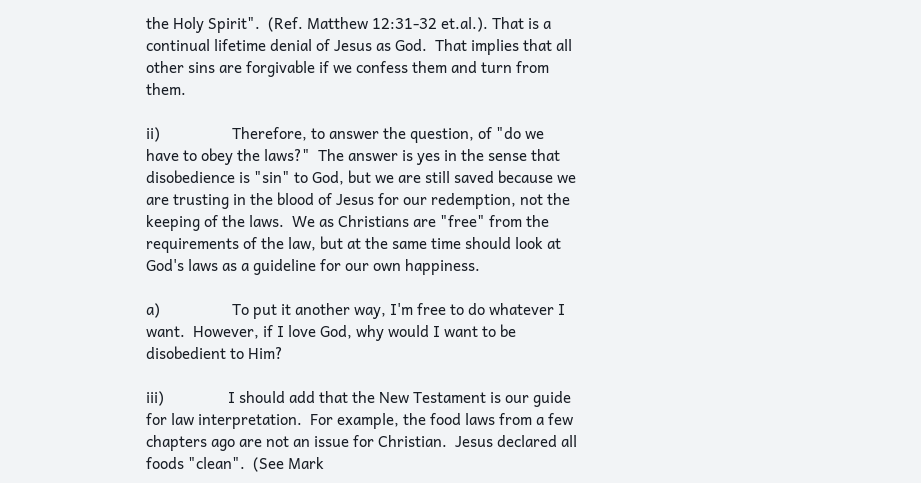the Holy Spirit".  (Ref. Matthew 12:31-32 et.al.). That is a continual lifetime denial of Jesus as God.  That implies that all other sins are forgivable if we confess them and turn from them.

ii)                  Therefore, to answer the question, of "do we have to obey the laws?"  The answer is yes in the sense that disobedience is "sin" to God, but we are still saved because we are trusting in the blood of Jesus for our redemption, not the keeping of the laws.  We as Christians are "free" from the requirements of the law, but at the same time should look at God's laws as a guideline for our own happiness.

a)                  To put it another way, I'm free to do whatever I want.  However, if I love God, why would I want to be disobedient to Him?

iii)                I should add that the New Testament is our guide for law interpretation.  For example, the food laws from a few chapters ago are not an issue for Christian.  Jesus declared all foods "clean".  (See Mark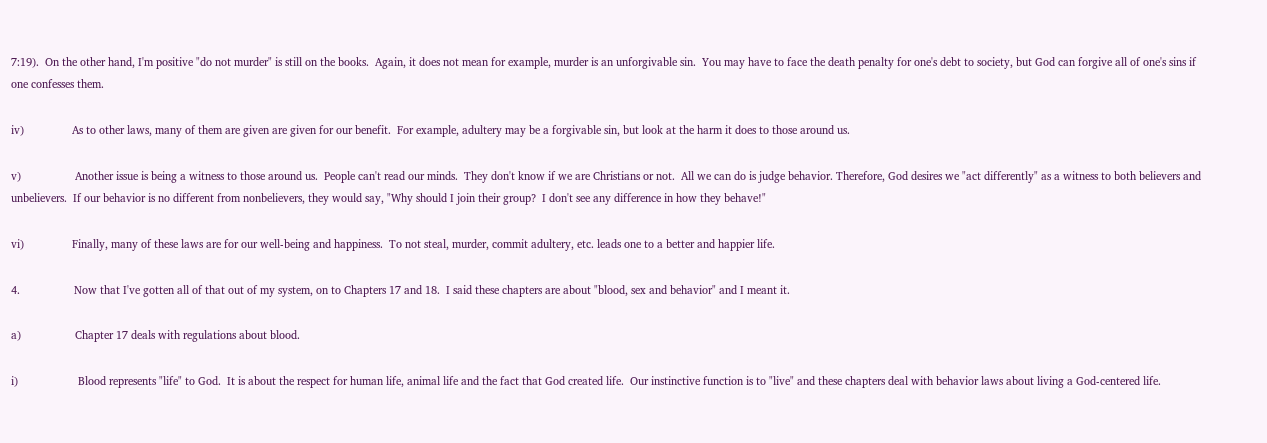7:19).  On the other hand, I'm positive "do not murder" is still on the books.  Again, it does not mean for example, murder is an unforgivable sin.  You may have to face the death penalty for one's debt to society, but God can forgive all of one's sins if one confesses them.

iv)                As to other laws, many of them are given are given for our benefit.  For example, adultery may be a forgivable sin, but look at the harm it does to those around us.

v)                  Another issue is being a witness to those around us.  People can't read our minds.  They don't know if we are Christians or not.  All we can do is judge behavior. Therefore, God desires we "act differently" as a witness to both believers and unbelievers.  If our behavior is no different from nonbelievers, they would say, "Why should I join their group?  I don't see any difference in how they behave!"

vi)                Finally, many of these laws are for our well-being and happiness.  To not steal, murder, commit adultery, etc. leads one to a better and happier life.

4.                  Now that I've gotten all of that out of my system, on to Chapters 17 and 18.  I said these chapters are about "blood, sex and behavior" and I meant it.

a)                  Chapter 17 deals with regulations about blood.

i)                    Blood represents "life" to God.  It is about the respect for human life, animal life and the fact that God created life.  Our instinctive function is to "live" and these chapters deal with behavior laws about living a God-centered life.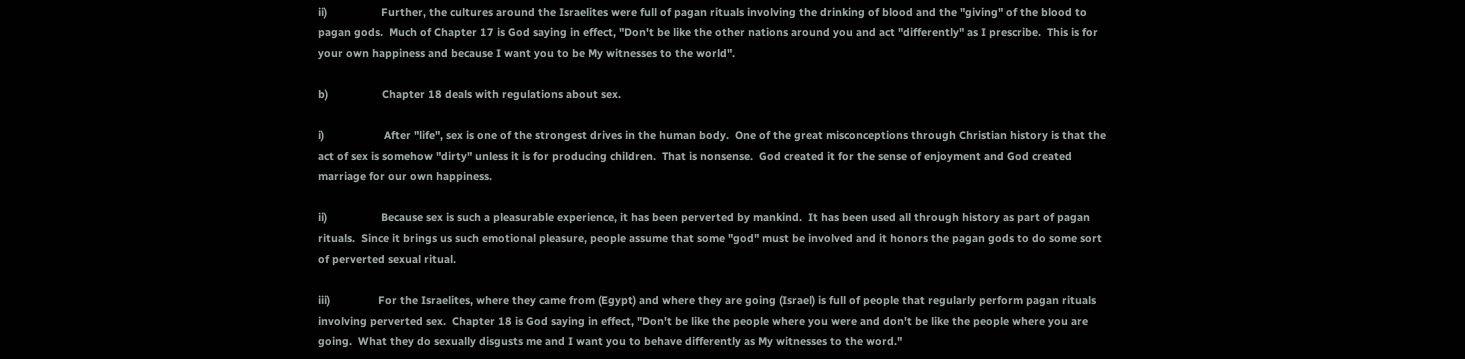ii)                  Further, the cultures around the Israelites were full of pagan rituals involving the drinking of blood and the "giving" of the blood to pagan gods.  Much of Chapter 17 is God saying in effect, "Don't be like the other nations around you and act "differently" as I prescribe.  This is for your own happiness and because I want you to be My witnesses to the world".

b)                  Chapter 18 deals with regulations about sex.

i)                    After "life", sex is one of the strongest drives in the human body.  One of the great misconceptions through Christian history is that the act of sex is somehow "dirty" unless it is for producing children.  That is nonsense.  God created it for the sense of enjoyment and God created marriage for our own happiness.

ii)                  Because sex is such a pleasurable experience, it has been perverted by mankind.  It has been used all through history as part of pagan rituals.  Since it brings us such emotional pleasure, people assume that some "god" must be involved and it honors the pagan gods to do some sort of perverted sexual ritual.

iii)                For the Israelites, where they came from (Egypt) and where they are going (Israel) is full of people that regularly perform pagan rituals involving perverted sex.  Chapter 18 is God saying in effect, "Don't be like the people where you were and don't be like the people where you are going.  What they do sexually disgusts me and I want you to behave differently as My witnesses to the word."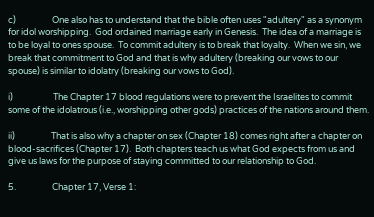c)                  One also has to understand that the bible often uses "adultery" as a synonym for idol worshipping.  God ordained marriage early in Genesis.  The idea of a marriage is to be loyal to ones spouse.  To commit adultery is to break that loyalty.  When we sin, we break that commitment to God and that is why adultery (breaking our vows to our spouse) is similar to idolatry (breaking our vows to God).

i)                    The Chapter 17 blood regulations were to prevent the Israelites to commit some of the idolatrous (i.e., worshipping other gods) practices of the nations around them.

ii)                  That is also why a chapter on sex (Chapter 18) comes right after a chapter on blood-sacrifices (Chapter 17).  Both chapters teach us what God expects from us and give us laws for the purpose of staying committed to our relationship to God.

5.                  Chapter 17, Verse 1: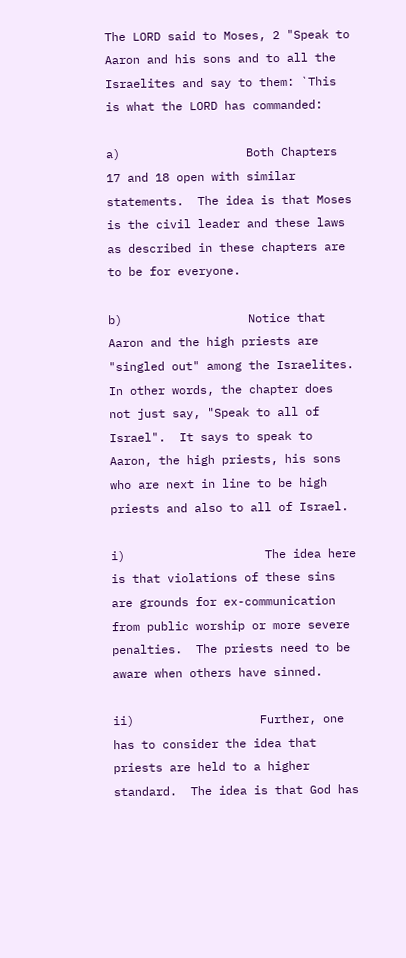The LORD said to Moses, 2 "Speak to Aaron and his sons and to all the Israelites and say to them: `This is what the LORD has commanded:

a)                  Both Chapters 17 and 18 open with similar statements.  The idea is that Moses is the civil leader and these laws as described in these chapters are to be for everyone.

b)                  Notice that Aaron and the high priests are "singled out" among the Israelites.  In other words, the chapter does not just say, "Speak to all of Israel".  It says to speak to Aaron, the high priests, his sons who are next in line to be high priests and also to all of Israel.

i)                    The idea here is that violations of these sins are grounds for ex-communication from public worship or more severe penalties.  The priests need to be aware when others have sinned.

ii)                  Further, one has to consider the idea that priests are held to a higher standard.  The idea is that God has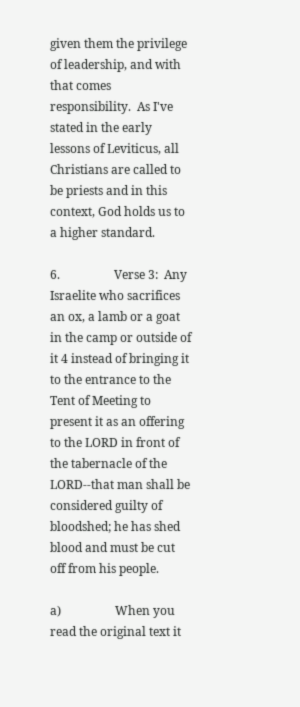given them the privilege of leadership, and with that comes responsibility.  As I've stated in the early lessons of Leviticus, all Christians are called to be priests and in this context, God holds us to a higher standard.

6.                  Verse 3:  Any Israelite who sacrifices an ox, a lamb or a goat in the camp or outside of it 4 instead of bringing it to the entrance to the Tent of Meeting to present it as an offering to the LORD in front of the tabernacle of the LORD--that man shall be considered guilty of bloodshed; he has shed blood and must be cut off from his people.

a)                  When you read the original text it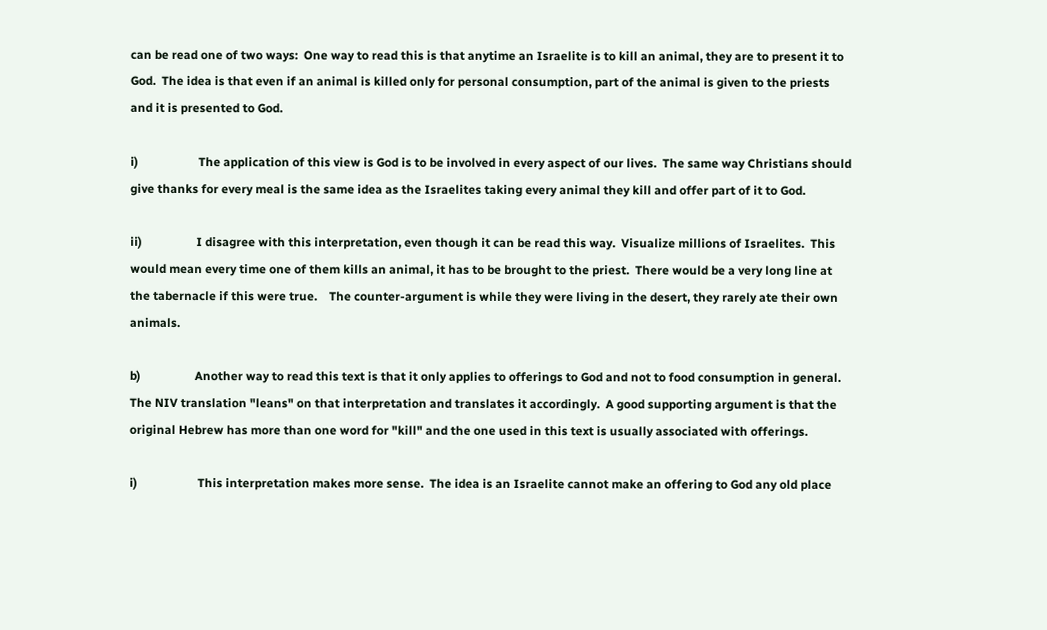can be read one of two ways:  One way to read this is that anytime an Israelite is to kill an animal, they are to present it to God.  The idea is that even if an animal is killed only for personal consumption, part of the animal is given to the priests and it is presented to God.

i)                    The application of this view is God is to be involved in every aspect of our lives.  The same way Christians should give thanks for every meal is the same idea as the Israelites taking every animal they kill and offer part of it to God.

ii)                  I disagree with this interpretation, even though it can be read this way.  Visualize millions of Israelites.  This would mean every time one of them kills an animal, it has to be brought to the priest.  There would be a very long line at the tabernacle if this were true.    The counter-argument is while they were living in the desert, they rarely ate their own animals.

b)                  Another way to read this text is that it only applies to offerings to God and not to food consumption in general.  The NIV translation "leans" on that interpretation and translates it accordingly.  A good supporting argument is that the original Hebrew has more than one word for "kill" and the one used in this text is usually associated with offerings.

i)                    This interpretation makes more sense.  The idea is an Israelite cannot make an offering to God any old place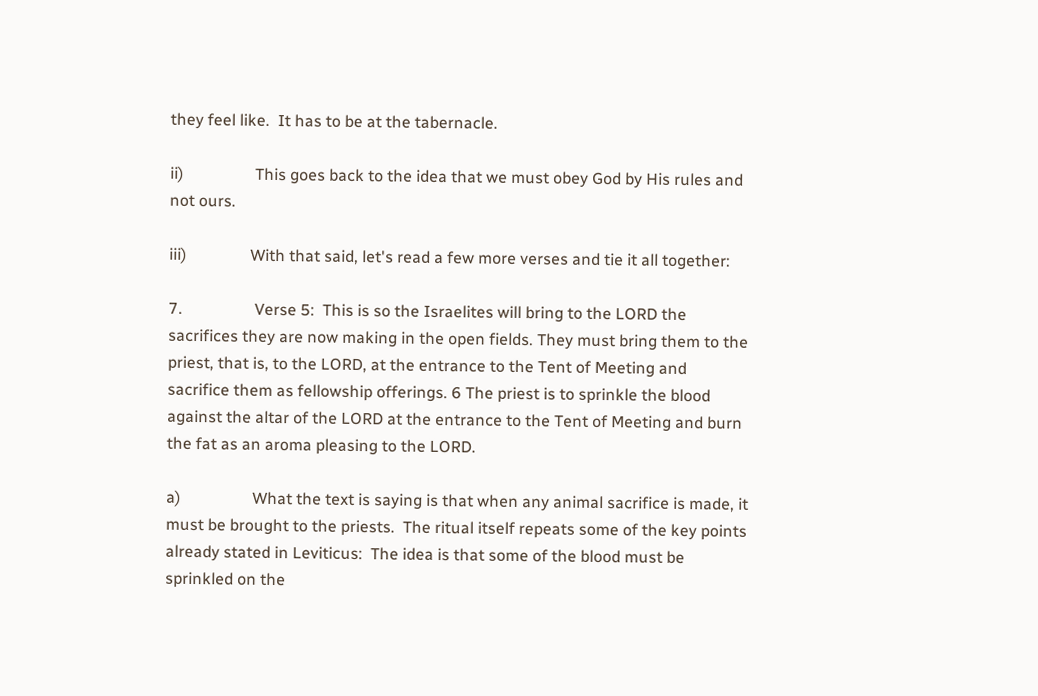they feel like.  It has to be at the tabernacle.

ii)                  This goes back to the idea that we must obey God by His rules and not ours.

iii)                With that said, let's read a few more verses and tie it all together:

7.                  Verse 5:  This is so the Israelites will bring to the LORD the sacrifices they are now making in the open fields. They must bring them to the priest, that is, to the LORD, at the entrance to the Tent of Meeting and sacrifice them as fellowship offerings. 6 The priest is to sprinkle the blood against the altar of the LORD at the entrance to the Tent of Meeting and burn the fat as an aroma pleasing to the LORD.

a)                  What the text is saying is that when any animal sacrifice is made, it must be brought to the priests.  The ritual itself repeats some of the key points already stated in Leviticus:  The idea is that some of the blood must be sprinkled on the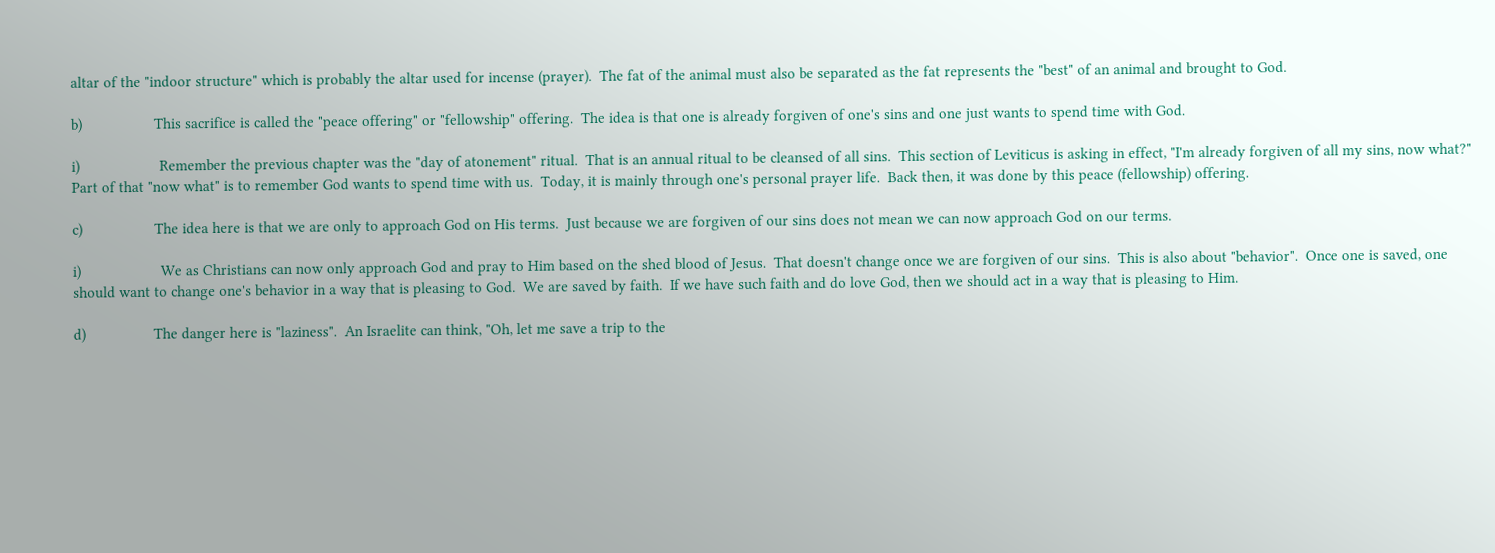altar of the "indoor structure" which is probably the altar used for incense (prayer).  The fat of the animal must also be separated as the fat represents the "best" of an animal and brought to God.

b)                  This sacrifice is called the "peace offering" or "fellowship" offering.  The idea is that one is already forgiven of one's sins and one just wants to spend time with God.

i)                    Remember the previous chapter was the "day of atonement" ritual.  That is an annual ritual to be cleansed of all sins.  This section of Leviticus is asking in effect, "I'm already forgiven of all my sins, now what?"  Part of that "now what" is to remember God wants to spend time with us.  Today, it is mainly through one's personal prayer life.  Back then, it was done by this peace (fellowship) offering.

c)                  The idea here is that we are only to approach God on His terms.  Just because we are forgiven of our sins does not mean we can now approach God on our terms.

i)                    We as Christians can now only approach God and pray to Him based on the shed blood of Jesus.  That doesn't change once we are forgiven of our sins.  This is also about "behavior".  Once one is saved, one should want to change one's behavior in a way that is pleasing to God.  We are saved by faith.  If we have such faith and do love God, then we should act in a way that is pleasing to Him.

d)                 The danger here is "laziness".  An Israelite can think, "Oh, let me save a trip to the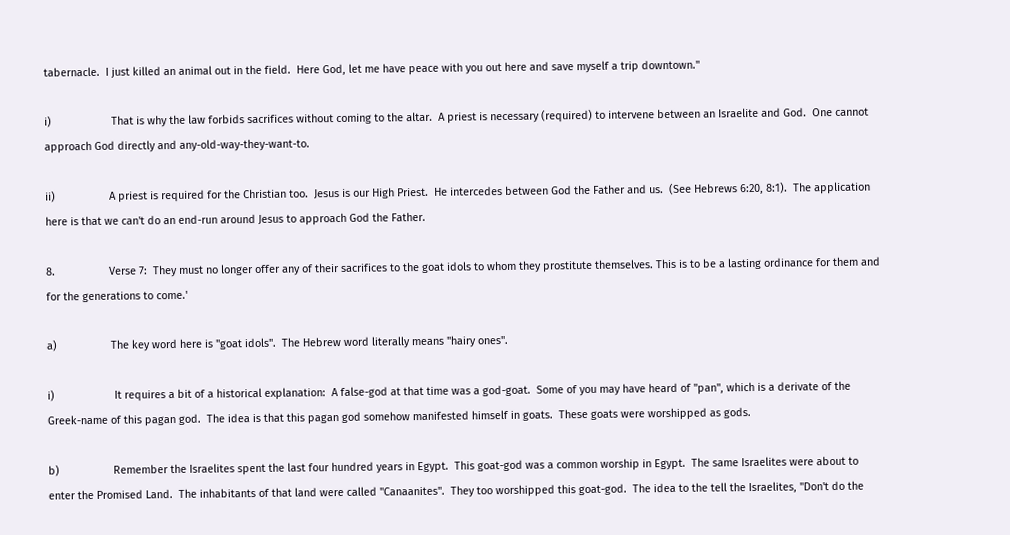tabernacle.  I just killed an animal out in the field.  Here God, let me have peace with you out here and save myself a trip downtown."

i)                    That is why the law forbids sacrifices without coming to the altar.  A priest is necessary (required) to intervene between an Israelite and God.  One cannot approach God directly and any-old-way-they-want-to.

ii)                  A priest is required for the Christian too.  Jesus is our High Priest.  He intercedes between God the Father and us.  (See Hebrews 6:20, 8:1).  The application here is that we can't do an end-run around Jesus to approach God the Father.

8.                  Verse 7:  They must no longer offer any of their sacrifices to the goat idols to whom they prostitute themselves. This is to be a lasting ordinance for them and for the generations to come.'

a)                  The key word here is "goat idols".  The Hebrew word literally means "hairy ones".

i)                    It requires a bit of a historical explanation:  A false-god at that time was a god-goat.  Some of you may have heard of "pan", which is a derivate of the Greek-name of this pagan god.  The idea is that this pagan god somehow manifested himself in goats.  These goats were worshipped as gods.

b)                  Remember the Israelites spent the last four hundred years in Egypt.  This goat-god was a common worship in Egypt.  The same Israelites were about to enter the Promised Land.  The inhabitants of that land were called "Canaanites".  They too worshipped this goat-god.  The idea to the tell the Israelites, "Don't do the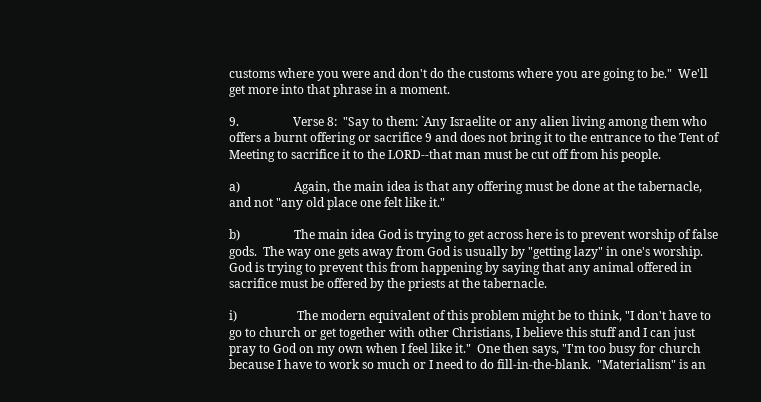customs where you were and don't do the customs where you are going to be."  We'll get more into that phrase in a moment.

9.                  Verse 8:  "Say to them: `Any Israelite or any alien living among them who offers a burnt offering or sacrifice 9 and does not bring it to the entrance to the Tent of Meeting to sacrifice it to the LORD--that man must be cut off from his people.

a)                  Again, the main idea is that any offering must be done at the tabernacle, and not "any old place one felt like it."

b)                  The main idea God is trying to get across here is to prevent worship of false gods.  The way one gets away from God is usually by "getting lazy" in one's worship.  God is trying to prevent this from happening by saying that any animal offered in sacrifice must be offered by the priests at the tabernacle.

i)                    The modern equivalent of this problem might be to think, "I don't have to go to church or get together with other Christians, I believe this stuff and I can just pray to God on my own when I feel like it."  One then says, "I'm too busy for church because I have to work so much or I need to do fill-in-the-blank.  "Materialism" is an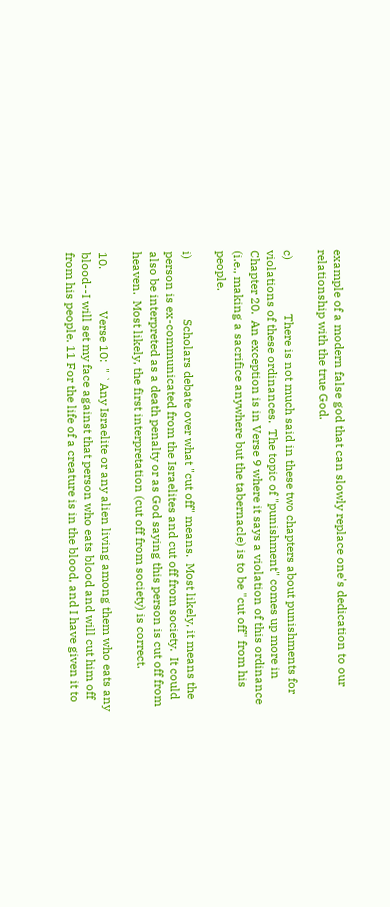example of a modern false god that can slowly replace one's dedication to our relationship with the true God.

c)                  There is not much said in these two chapters about punishments for violations of these ordinances.  The topic of "punishment" comes up more in Chapter 20.  An exception is in Verse 9 where it says a violation of this ordinance (i.e., making a sacrifice anywhere but the tabernacle) is to be "cut off" from his people.

i)                    Scholars debate over what "cut off" means.  Most likely, it means the person is ex-communicated from the Israelites and cut off from society.  It could also be interpreted as a death penalty or as God saying this person is cut off from heaven.  Most likely, the first interpretation (cut off from society) is correct.

10.              Verse 10:  " `Any Israelite or any alien living among them who eats any blood--I will set my face against that person who eats blood and will cut him off from his people. 11 For the life of a creature is in the blood, and I have given it to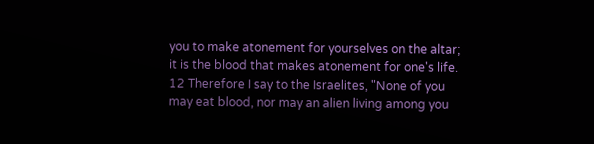you to make atonement for yourselves on the altar; it is the blood that makes atonement for one's life. 12 Therefore I say to the Israelites, "None of you may eat blood, nor may an alien living among you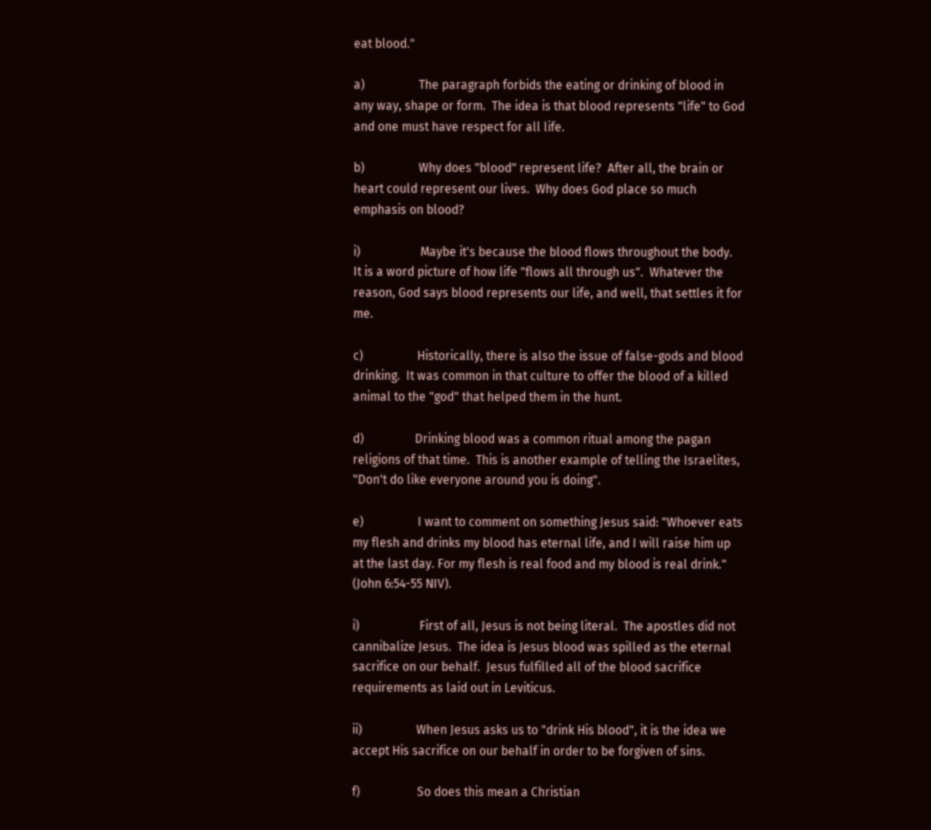eat blood."

a)                  The paragraph forbids the eating or drinking of blood in any way, shape or form.  The idea is that blood represents "life" to God and one must have respect for all life.

b)                  Why does "blood" represent life?  After all, the brain or heart could represent our lives.  Why does God place so much emphasis on blood?

i)                    Maybe it's because the blood flows throughout the body.  It is a word picture of how life "flows all through us".  Whatever the reason, God says blood represents our life, and well, that settles it for me.

c)                  Historically, there is also the issue of false-gods and blood drinking.  It was common in that culture to offer the blood of a killed animal to the "god" that helped them in the hunt.

d)                 Drinking blood was a common ritual among the pagan religions of that time.  This is another example of telling the Israelites, "Don't do like everyone around you is doing".

e)                  I want to comment on something Jesus said: "Whoever eats my flesh and drinks my blood has eternal life, and I will raise him up at the last day. For my flesh is real food and my blood is real drink."  (John 6:54-55 NIV).

i)                    First of all, Jesus is not being literal.  The apostles did not cannibalize Jesus.  The idea is Jesus blood was spilled as the eternal sacrifice on our behalf.  Jesus fulfilled all of the blood sacrifice requirements as laid out in Leviticus.

ii)                  When Jesus asks us to "drink His blood", it is the idea we accept His sacrifice on our behalf in order to be forgiven of sins.

f)                   So does this mean a Christian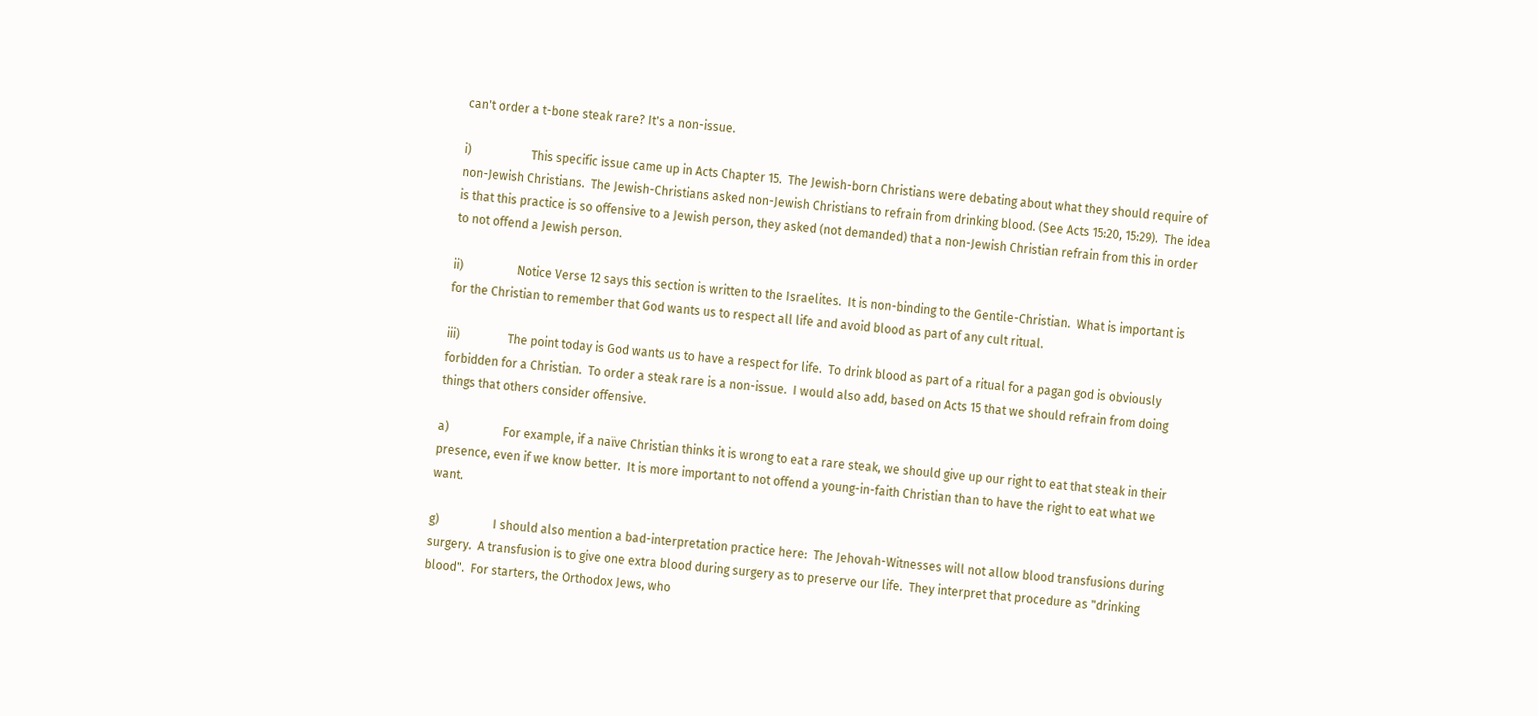can't order a t-bone steak rare? It's a non-issue.

i)                    This specific issue came up in Acts Chapter 15.  The Jewish-born Christians were debating about what they should require of non-Jewish Christians.  The Jewish-Christians asked non-Jewish Christians to refrain from drinking blood. (See Acts 15:20, 15:29).  The idea is that this practice is so offensive to a Jewish person, they asked (not demanded) that a non-Jewish Christian refrain from this in order to not offend a Jewish person.

ii)                  Notice Verse 12 says this section is written to the Israelites.  It is non-binding to the Gentile-Christian.  What is important is for the Christian to remember that God wants us to respect all life and avoid blood as part of any cult ritual.

iii)                The point today is God wants us to have a respect for life.  To drink blood as part of a ritual for a pagan god is obviously forbidden for a Christian.  To order a steak rare is a non-issue.  I would also add, based on Acts 15 that we should refrain from doing things that others consider offensive.

a)                  For example, if a naïve Christian thinks it is wrong to eat a rare steak, we should give up our right to eat that steak in their presence, even if we know better.  It is more important to not offend a young-in-faith Christian than to have the right to eat what we want.

g)                  I should also mention a bad-interpretation practice here:  The Jehovah-Witnesses will not allow blood transfusions during surgery.  A transfusion is to give one extra blood during surgery as to preserve our life.  They interpret that procedure as "drinking blood".  For starters, the Orthodox Jews, who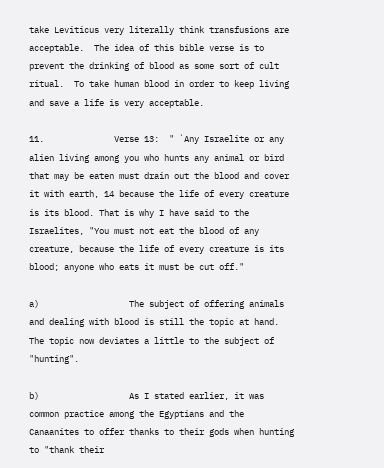take Leviticus very literally think transfusions are acceptable.  The idea of this bible verse is to prevent the drinking of blood as some sort of cult ritual.  To take human blood in order to keep living and save a life is very acceptable.

11.              Verse 13:  " `Any Israelite or any alien living among you who hunts any animal or bird that may be eaten must drain out the blood and cover it with earth, 14 because the life of every creature is its blood. That is why I have said to the Israelites, "You must not eat the blood of any creature, because the life of every creature is its blood; anyone who eats it must be cut off."

a)                  The subject of offering animals and dealing with blood is still the topic at hand.  The topic now deviates a little to the subject of "hunting".

b)                  As I stated earlier, it was common practice among the Egyptians and the Canaanites to offer thanks to their gods when hunting to "thank their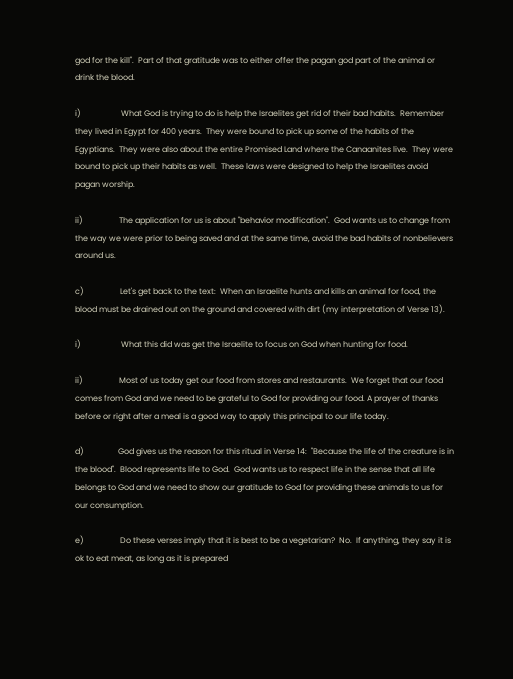god for the kill".  Part of that gratitude was to either offer the pagan god part of the animal or drink the blood.

i)                    What God is trying to do is help the Israelites get rid of their bad habits.  Remember they lived in Egypt for 400 years.  They were bound to pick up some of the habits of the Egyptians.  They were also about the entire Promised Land where the Canaanites live.  They were bound to pick up their habits as well.  These laws were designed to help the Israelites avoid pagan worship.

ii)                  The application for us is about "behavior modification".  God wants us to change from the way we were prior to being saved and at the same time, avoid the bad habits of nonbelievers around us.

c)                  Let's get back to the text:  When an Israelite hunts and kills an animal for food, the blood must be drained out on the ground and covered with dirt (my interpretation of Verse 13).

i)                    What this did was get the Israelite to focus on God when hunting for food.

ii)                  Most of us today get our food from stores and restaurants.  We forget that our food comes from God and we need to be grateful to God for providing our food. A prayer of thanks before or right after a meal is a good way to apply this principal to our life today.

d)                 God gives us the reason for this ritual in Verse 14:  "Because the life of the creature is in the blood".  Blood represents life to God.  God wants us to respect life in the sense that all life belongs to God and we need to show our gratitude to God for providing these animals to us for our consumption.

e)                  Do these verses imply that it is best to be a vegetarian?  No.  If anything, they say it is ok to eat meat, as long as it is prepared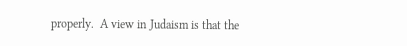properly.  A view in Judaism is that the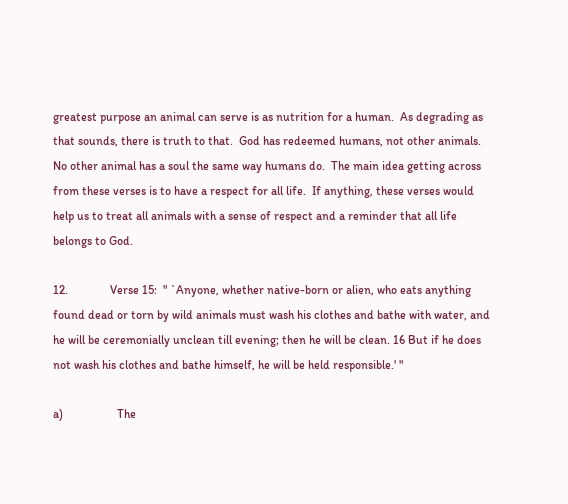greatest purpose an animal can serve is as nutrition for a human.  As degrading as that sounds, there is truth to that.  God has redeemed humans, not other animals.  No other animal has a soul the same way humans do.  The main idea getting across from these verses is to have a respect for all life.  If anything, these verses would help us to treat all animals with a sense of respect and a reminder that all life belongs to God.

12.              Verse 15:  " `Anyone, whether native-born or alien, who eats anything found dead or torn by wild animals must wash his clothes and bathe with water, and he will be ceremonially unclean till evening; then he will be clean. 16 But if he does not wash his clothes and bathe himself, he will be held responsible.' "

a)                  The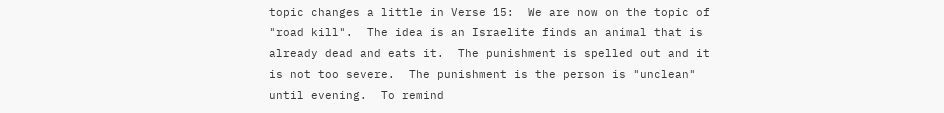topic changes a little in Verse 15:  We are now on the topic of "road kill".  The idea is an Israelite finds an animal that is already dead and eats it.  The punishment is spelled out and it is not too severe.  The punishment is the person is "unclean" until evening.  To remind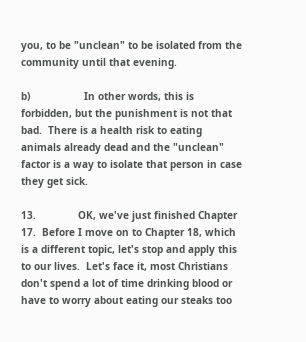you, to be "unclean" to be isolated from the community until that evening.

b)                  In other words, this is forbidden, but the punishment is not that bad.  There is a health risk to eating animals already dead and the "unclean" factor is a way to isolate that person in case they get sick.

13.              OK, we've just finished Chapter 17.  Before I move on to Chapter 18, which is a different topic, let's stop and apply this to our lives.  Let's face it, most Christians don't spend a lot of time drinking blood or have to worry about eating our steaks too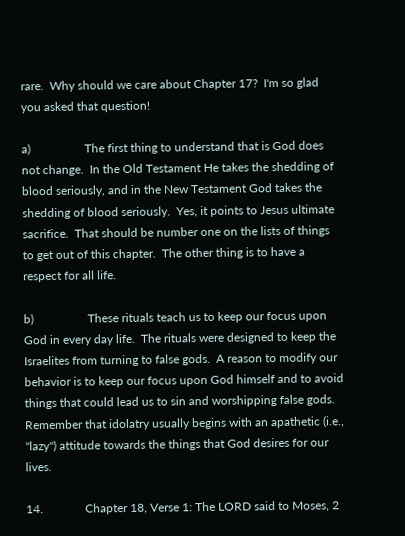rare.  Why should we care about Chapter 17?  I'm so glad you asked that question!

a)                  The first thing to understand that is God does not change.  In the Old Testament He takes the shedding of blood seriously, and in the New Testament God takes the shedding of blood seriously.  Yes, it points to Jesus ultimate sacrifice.  That should be number one on the lists of things to get out of this chapter.  The other thing is to have a respect for all life.

b)                  These rituals teach us to keep our focus upon God in every day life.  The rituals were designed to keep the Israelites from turning to false gods.  A reason to modify our behavior is to keep our focus upon God himself and to avoid things that could lead us to sin and worshipping false gods.  Remember that idolatry usually begins with an apathetic (i.e., "lazy") attitude towards the things that God desires for our lives.

14.              Chapter 18, Verse 1: The LORD said to Moses, 2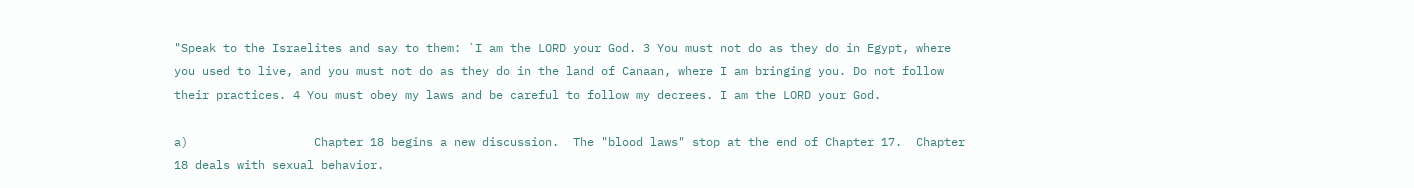"Speak to the Israelites and say to them: `I am the LORD your God. 3 You must not do as they do in Egypt, where you used to live, and you must not do as they do in the land of Canaan, where I am bringing you. Do not follow their practices. 4 You must obey my laws and be careful to follow my decrees. I am the LORD your God.

a)                  Chapter 18 begins a new discussion.  The "blood laws" stop at the end of Chapter 17.  Chapter 18 deals with sexual behavior.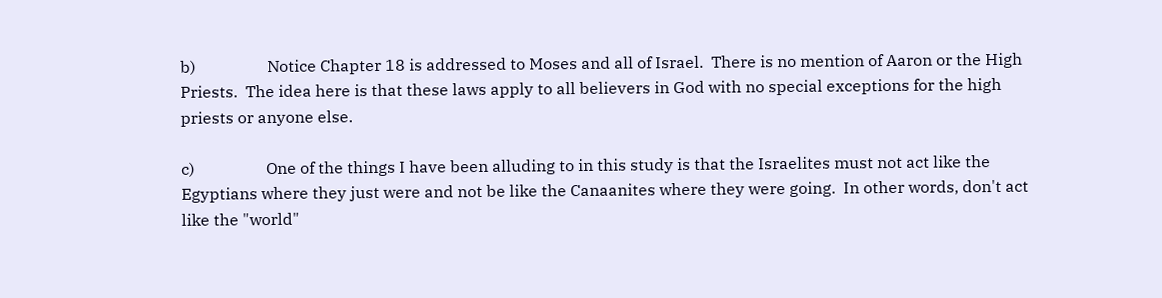b)                  Notice Chapter 18 is addressed to Moses and all of Israel.  There is no mention of Aaron or the High Priests.  The idea here is that these laws apply to all believers in God with no special exceptions for the high priests or anyone else.

c)                  One of the things I have been alluding to in this study is that the Israelites must not act like the Egyptians where they just were and not be like the Canaanites where they were going.  In other words, don't act like the "world"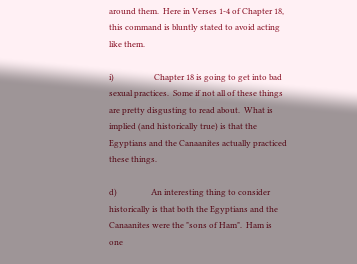around them.  Here in Verses 1-4 of Chapter 18, this command is bluntly stated to avoid acting like them.

i)                    Chapter 18 is going to get into bad sexual practices.  Some if not all of these things are pretty disgusting to read about.  What is implied (and historically true) is that the Egyptians and the Canaanites actually practiced these things.

d)                 An interesting thing to consider historically is that both the Egyptians and the Canaanites were the "sons of Ham".  Ham is one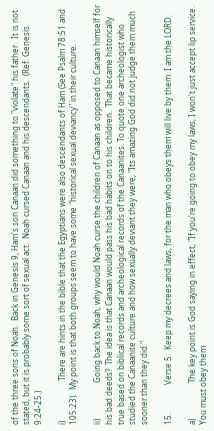of the three sons of Noah.  Back in Genesis 9, Ham's son Canaan did something to "violate" his father.  It is not stated, but it is probably some sort of sexual act.  Noah cursed Canaan and his descendants.  (Ref. Genesis 9:24-25.)

i)                    There are hints in the bible that the Egyptians were also descendants of Ham (See Psalm 78:51 and 105:23).  My point is that both groups seem to have some "historical sexual deviancy" in their culture.

ii)                  Going back to Noah, why would Noah curse the children of Canaan as opposed to Canaan himself for his bad deeds?  The idea is that Canaan would pass his bad habits on to his children.  That became historically true based on biblical records and archeological records of the Canaanites. To quote one archeologist who studied the Canaanite culture and how sexually deviant they were, "Its amazing God did not judge them much sooner than they did."

15.              Verse 5:  Keep my decrees and laws, for the man who obeys them will live by them. I am the LORD.

a)                  The key point is God saying in effect, "If you're going to obey my laws, I won't just accept lip service.  You must obey them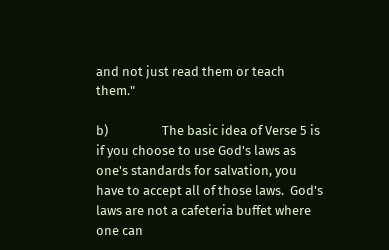and not just read them or teach them."

b)                  The basic idea of Verse 5 is if you choose to use God's laws as one's standards for salvation, you have to accept all of those laws.  God's laws are not a cafeteria buffet where one can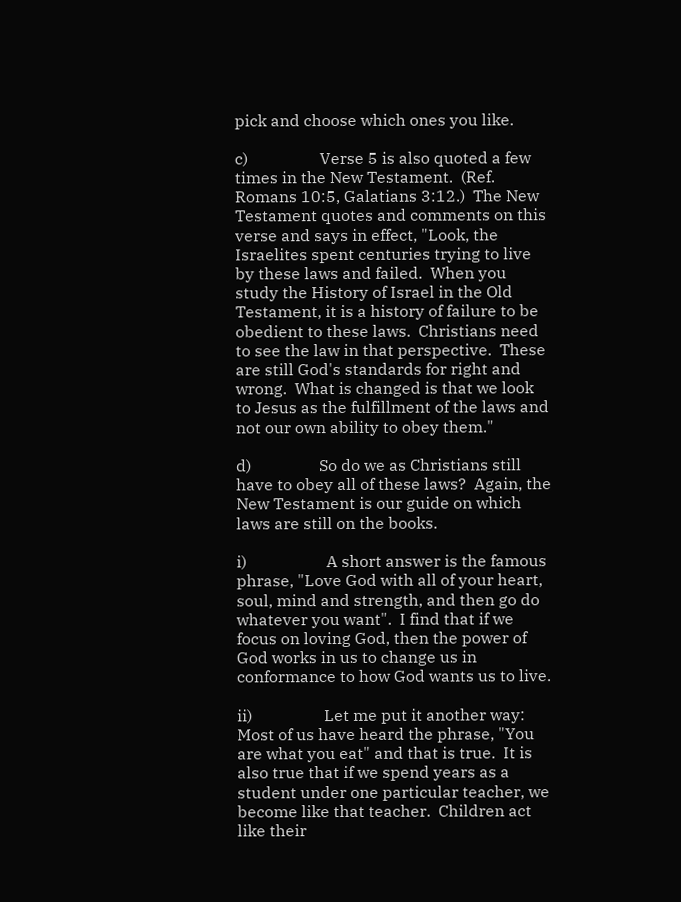pick and choose which ones you like.

c)                  Verse 5 is also quoted a few times in the New Testament.  (Ref. Romans 10:5, Galatians 3:12.)  The New Testament quotes and comments on this verse and says in effect, "Look, the Israelites spent centuries trying to live by these laws and failed.  When you study the History of Israel in the Old Testament, it is a history of failure to be obedient to these laws.  Christians need to see the law in that perspective.  These are still God's standards for right and wrong.  What is changed is that we look to Jesus as the fulfillment of the laws and not our own ability to obey them."

d)                 So do we as Christians still have to obey all of these laws?  Again, the New Testament is our guide on which laws are still on the books.

i)                    A short answer is the famous phrase, "Love God with all of your heart, soul, mind and strength, and then go do whatever you want".  I find that if we focus on loving God, then the power of God works in us to change us in conformance to how God wants us to live.

ii)                  Let me put it another way:  Most of us have heard the phrase, "You are what you eat" and that is true.  It is also true that if we spend years as a student under one particular teacher, we become like that teacher.  Children act like their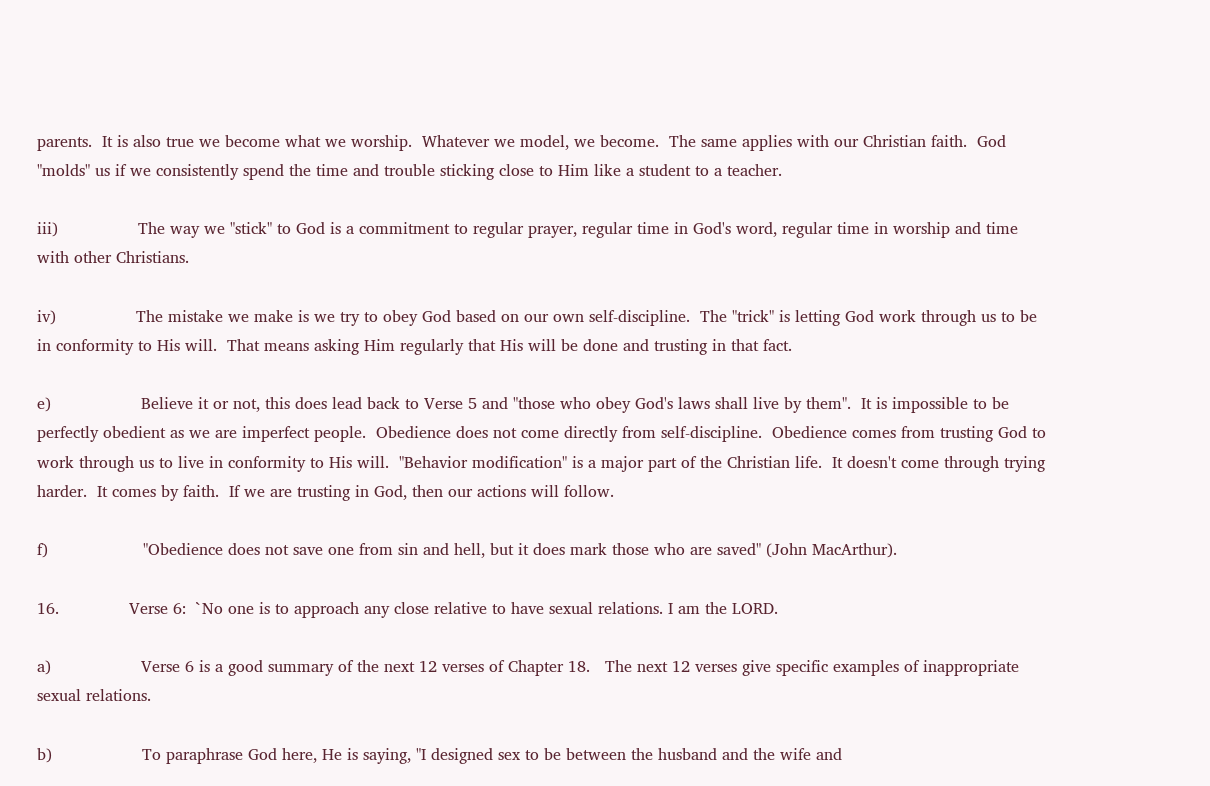parents.  It is also true we become what we worship.  Whatever we model, we become.  The same applies with our Christian faith.  God "molds" us if we consistently spend the time and trouble sticking close to Him like a student to a teacher.

iii)                The way we "stick" to God is a commitment to regular prayer, regular time in God's word, regular time in worship and time with other Christians.

iv)                The mistake we make is we try to obey God based on our own self-discipline.  The "trick" is letting God work through us to be in conformity to His will.  That means asking Him regularly that His will be done and trusting in that fact.

e)                  Believe it or not, this does lead back to Verse 5 and "those who obey God's laws shall live by them".  It is impossible to be perfectly obedient as we are imperfect people.  Obedience does not come directly from self-discipline.  Obedience comes from trusting God to work through us to live in conformity to His will.  "Behavior modification" is a major part of the Christian life.  It doesn't come through trying harder.  It comes by faith.  If we are trusting in God, then our actions will follow.

f)                   "Obedience does not save one from sin and hell, but it does mark those who are saved" (John MacArthur).

16.              Verse 6:  `No one is to approach any close relative to have sexual relations. I am the LORD.

a)                  Verse 6 is a good summary of the next 12 verses of Chapter 18.   The next 12 verses give specific examples of inappropriate sexual relations.

b)                  To paraphrase God here, He is saying, "I designed sex to be between the husband and the wife and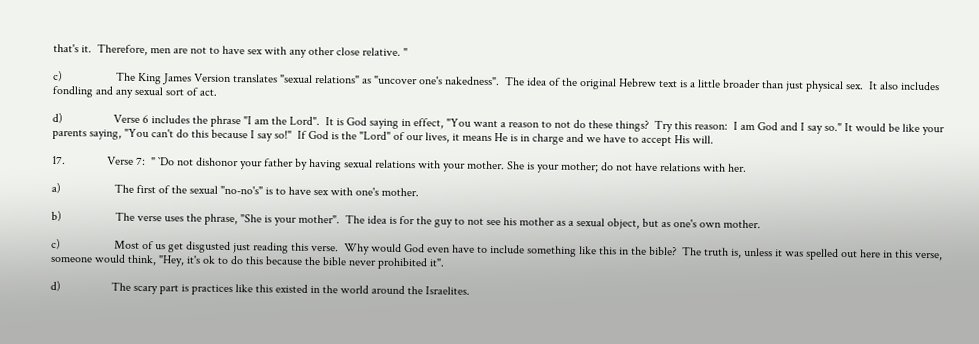that's it.  Therefore, men are not to have sex with any other close relative. "

c)                  The King James Version translates "sexual relations" as "uncover one's nakedness".  The idea of the original Hebrew text is a little broader than just physical sex.  It also includes fondling and any sexual sort of act.

d)                 Verse 6 includes the phrase "I am the Lord".  It is God saying in effect, "You want a reason to not do these things?  Try this reason:  I am God and I say so." It would be like your parents saying, "You can't do this because I say so!"  If God is the "Lord" of our lives, it means He is in charge and we have to accept His will.

17.              Verse 7:  " `Do not dishonor your father by having sexual relations with your mother. She is your mother; do not have relations with her.

a)                  The first of the sexual "no-no's" is to have sex with one's mother.

b)                  The verse uses the phrase, "She is your mother".  The idea is for the guy to not see his mother as a sexual object, but as one's own mother.

c)                  Most of us get disgusted just reading this verse.  Why would God even have to include something like this in the bible?  The truth is, unless it was spelled out here in this verse, someone would think, "Hey, it's ok to do this because the bible never prohibited it".

d)                 The scary part is practices like this existed in the world around the Israelites.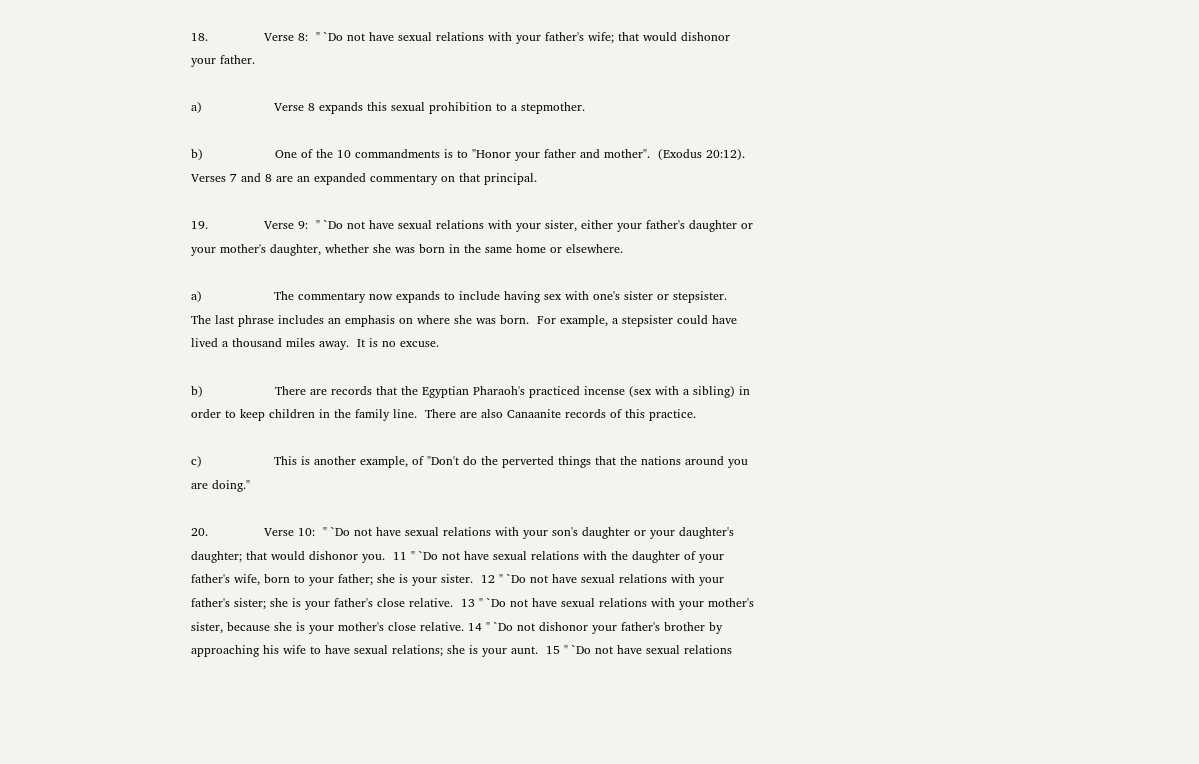18.              Verse 8:  " `Do not have sexual relations with your father's wife; that would dishonor your father.

a)                  Verse 8 expands this sexual prohibition to a stepmother.

b)                  One of the 10 commandments is to "Honor your father and mother".  (Exodus 20:12).  Verses 7 and 8 are an expanded commentary on that principal.

19.              Verse 9:  " `Do not have sexual relations with your sister, either your father's daughter or your mother's daughter, whether she was born in the same home or elsewhere.

a)                  The commentary now expands to include having sex with one's sister or stepsister.  The last phrase includes an emphasis on where she was born.  For example, a stepsister could have lived a thousand miles away.  It is no excuse.

b)                  There are records that the Egyptian Pharaoh's practiced incense (sex with a sibling) in order to keep children in the family line.  There are also Canaanite records of this practice.

c)                  This is another example, of "Don't do the perverted things that the nations around you are doing."

20.              Verse 10:  " `Do not have sexual relations with your son's daughter or your daughter's daughter; that would dishonor you.  11 " `Do not have sexual relations with the daughter of your father's wife, born to your father; she is your sister.  12 " `Do not have sexual relations with your father's sister; she is your father's close relative.  13 " `Do not have sexual relations with your mother's sister, because she is your mother's close relative. 14 " `Do not dishonor your father's brother by approaching his wife to have sexual relations; she is your aunt.  15 " `Do not have sexual relations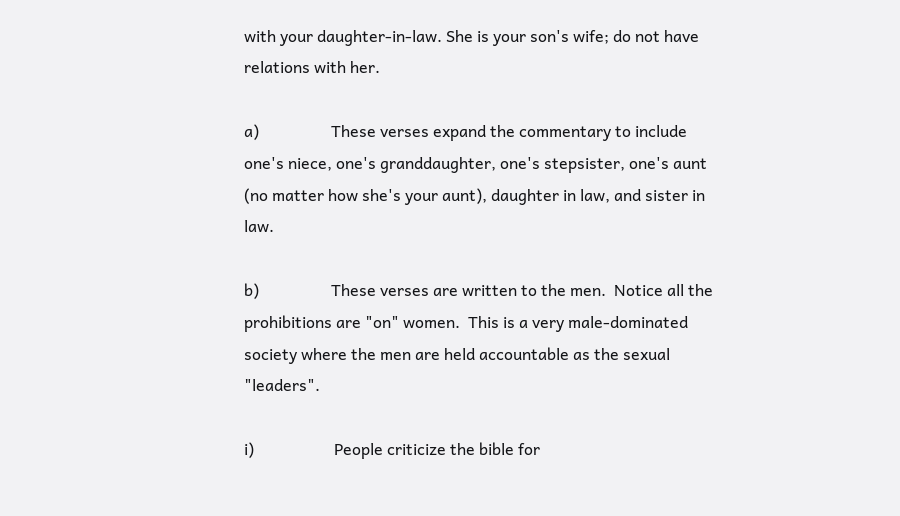with your daughter-in-law. She is your son's wife; do not have relations with her.

a)                  These verses expand the commentary to include one's niece, one's granddaughter, one's stepsister, one's aunt (no matter how she's your aunt), daughter in law, and sister in law.

b)                  These verses are written to the men.  Notice all the prohibitions are "on" women.  This is a very male-dominated society where the men are held accountable as the sexual "leaders".

i)                    People criticize the bible for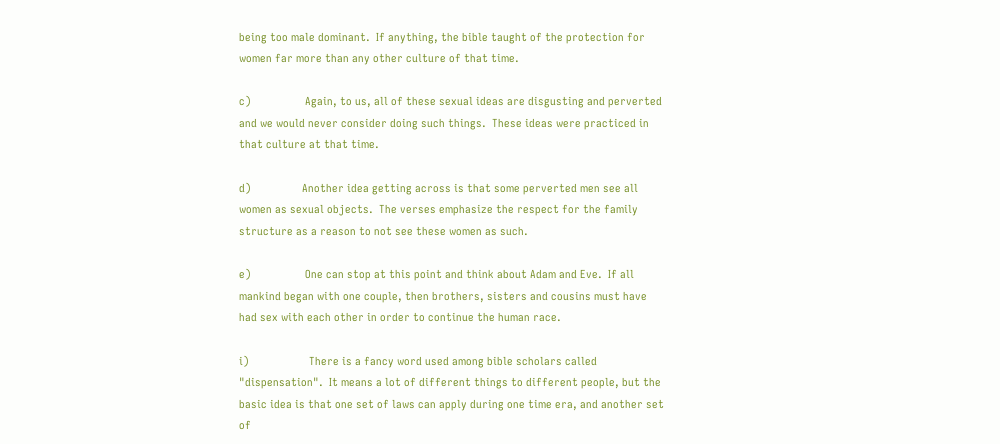being too male dominant.  If anything, the bible taught of the protection for women far more than any other culture of that time.

c)                  Again, to us, all of these sexual ideas are disgusting and perverted and we would never consider doing such things.  These ideas were practiced in that culture at that time.

d)                 Another idea getting across is that some perverted men see all women as sexual objects.  The verses emphasize the respect for the family structure as a reason to not see these women as such.

e)                  One can stop at this point and think about Adam and Eve.  If all mankind began with one couple, then brothers, sisters and cousins must have had sex with each other in order to continue the human race.

i)                    There is a fancy word used among bible scholars called "dispensation".  It means a lot of different things to different people, but the basic idea is that one set of laws can apply during one time era, and another set of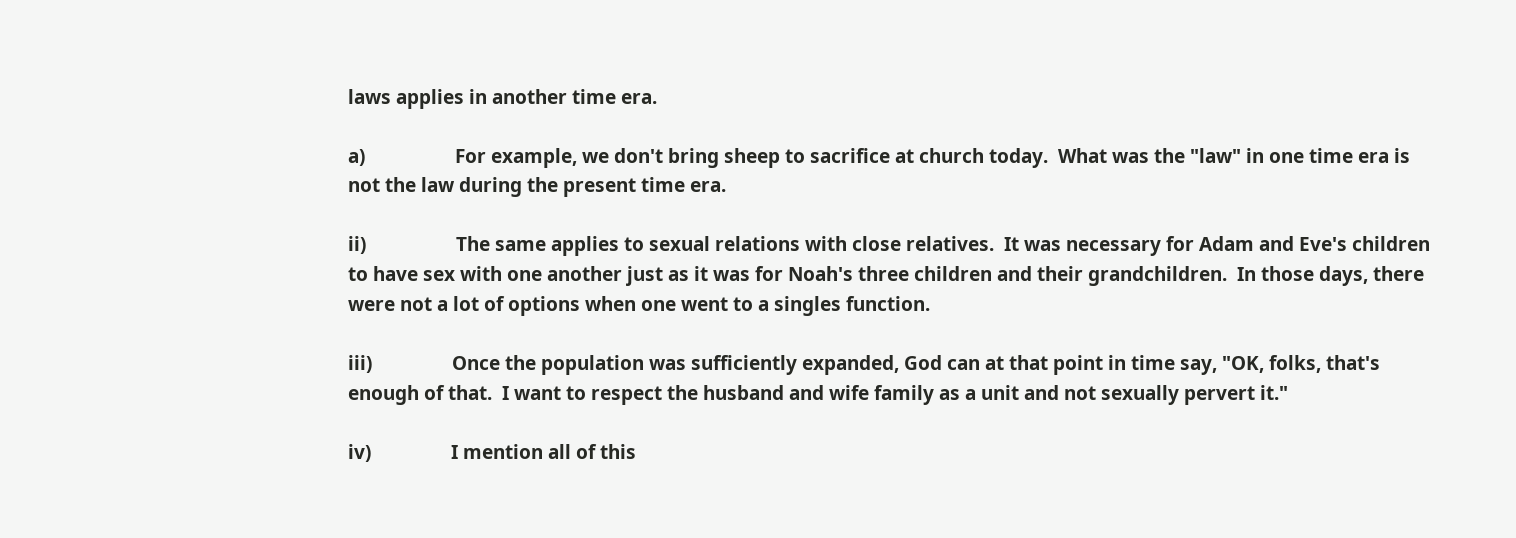laws applies in another time era.

a)                  For example, we don't bring sheep to sacrifice at church today.  What was the "law" in one time era is not the law during the present time era.

ii)                  The same applies to sexual relations with close relatives.  It was necessary for Adam and Eve's children to have sex with one another just as it was for Noah's three children and their grandchildren.  In those days, there were not a lot of options when one went to a singles function.

iii)                Once the population was sufficiently expanded, God can at that point in time say, "OK, folks, that's enough of that.  I want to respect the husband and wife family as a unit and not sexually pervert it."

iv)                I mention all of this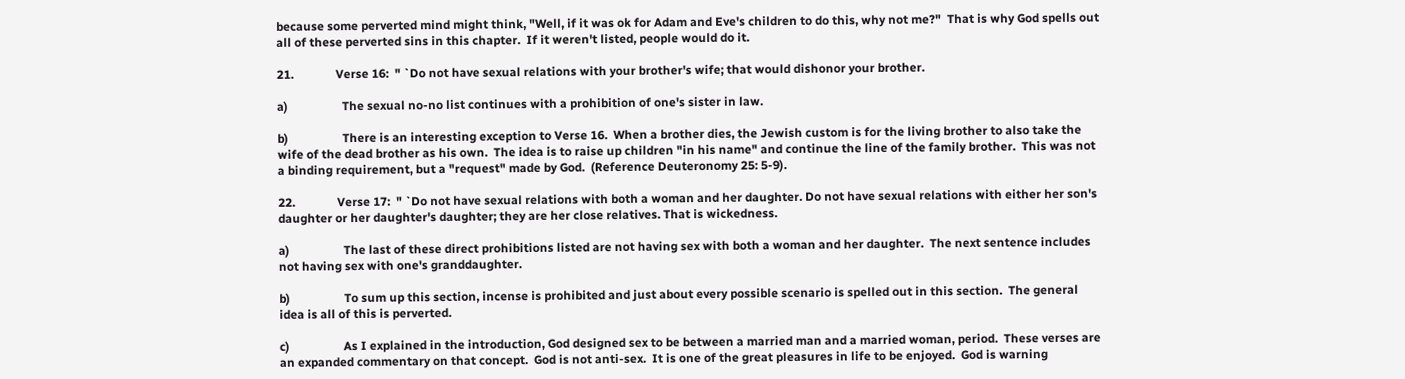because some perverted mind might think, "Well, if it was ok for Adam and Eve's children to do this, why not me?"  That is why God spells out all of these perverted sins in this chapter.  If it weren't listed, people would do it.

21.              Verse 16:  " `Do not have sexual relations with your brother's wife; that would dishonor your brother.

a)                  The sexual no-no list continues with a prohibition of one's sister in law.

b)                  There is an interesting exception to Verse 16.  When a brother dies, the Jewish custom is for the living brother to also take the wife of the dead brother as his own.  The idea is to raise up children "in his name" and continue the line of the family brother.  This was not a binding requirement, but a "request" made by God.  (Reference Deuteronomy 25: 5-9).

22.              Verse 17:  " `Do not have sexual relations with both a woman and her daughter. Do not have sexual relations with either her son's daughter or her daughter's daughter; they are her close relatives. That is wickedness.

a)                  The last of these direct prohibitions listed are not having sex with both a woman and her daughter.  The next sentence includes not having sex with one's granddaughter.

b)                  To sum up this section, incense is prohibited and just about every possible scenario is spelled out in this section.  The general idea is all of this is perverted.

c)                  As I explained in the introduction, God designed sex to be between a married man and a married woman, period.  These verses are an expanded commentary on that concept.  God is not anti-sex.  It is one of the great pleasures in life to be enjoyed.  God is warning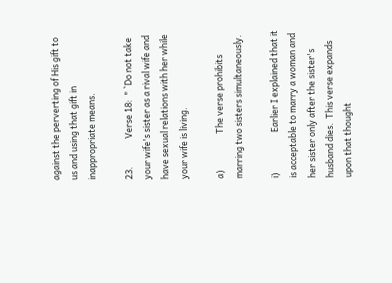against the perverting of His gift to us and using that gift in inappropriate means.

23.              Verse 18:  " `Do not take your wife's sister as a rival wife and have sexual relations with her while your wife is living.

a)                  The verse prohibits marring two sisters simultaneously.

i)                    Earlier I explained that it is acceptable to marry a woman and her sister only after the sister's husband dies.  This verse expands upon that thought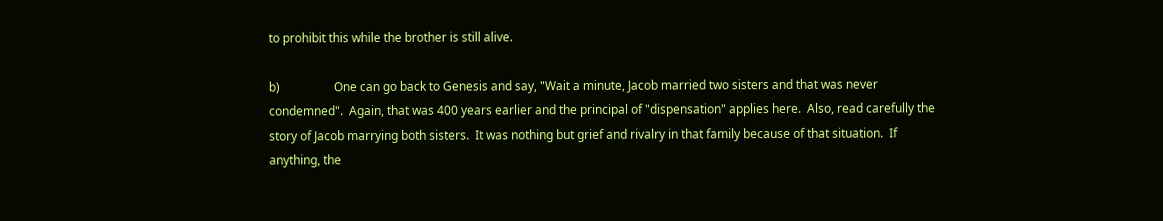to prohibit this while the brother is still alive.

b)                  One can go back to Genesis and say, "Wait a minute, Jacob married two sisters and that was never condemned".  Again, that was 400 years earlier and the principal of "dispensation" applies here.  Also, read carefully the story of Jacob marrying both sisters.  It was nothing but grief and rivalry in that family because of that situation.  If anything, the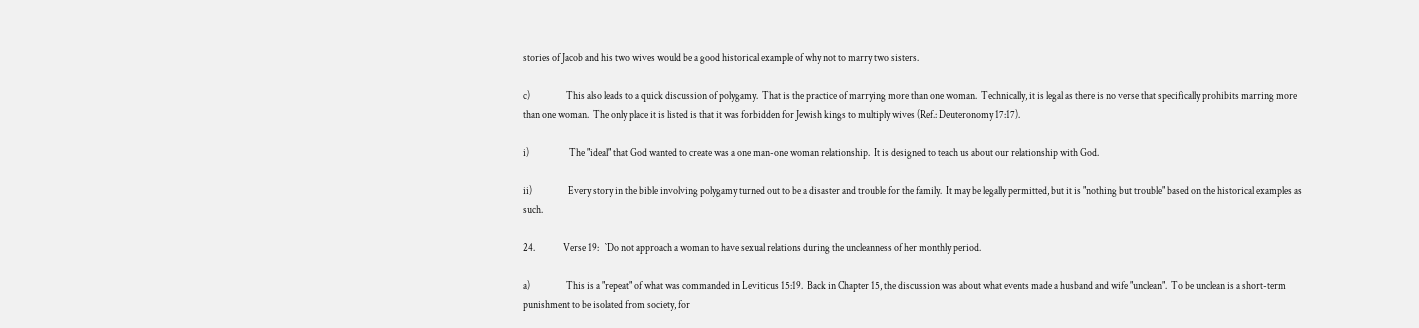stories of Jacob and his two wives would be a good historical example of why not to marry two sisters.

c)                  This also leads to a quick discussion of polygamy.  That is the practice of marrying more than one woman.  Technically, it is legal as there is no verse that specifically prohibits marring more than one woman.  The only place it is listed is that it was forbidden for Jewish kings to multiply wives (Ref.: Deuteronomy 17:17).

i)                    The "ideal" that God wanted to create was a one man-one woman relationship.  It is designed to teach us about our relationship with God.

ii)                  Every story in the bible involving polygamy turned out to be a disaster and trouble for the family.  It may be legally permitted, but it is "nothing but trouble" based on the historical examples as such.

24.              Verse 19:   `Do not approach a woman to have sexual relations during the uncleanness of her monthly period.

a)                  This is a "repeat" of what was commanded in Leviticus 15:19.  Back in Chapter 15, the discussion was about what events made a husband and wife "unclean".  To be unclean is a short-term punishment to be isolated from society, for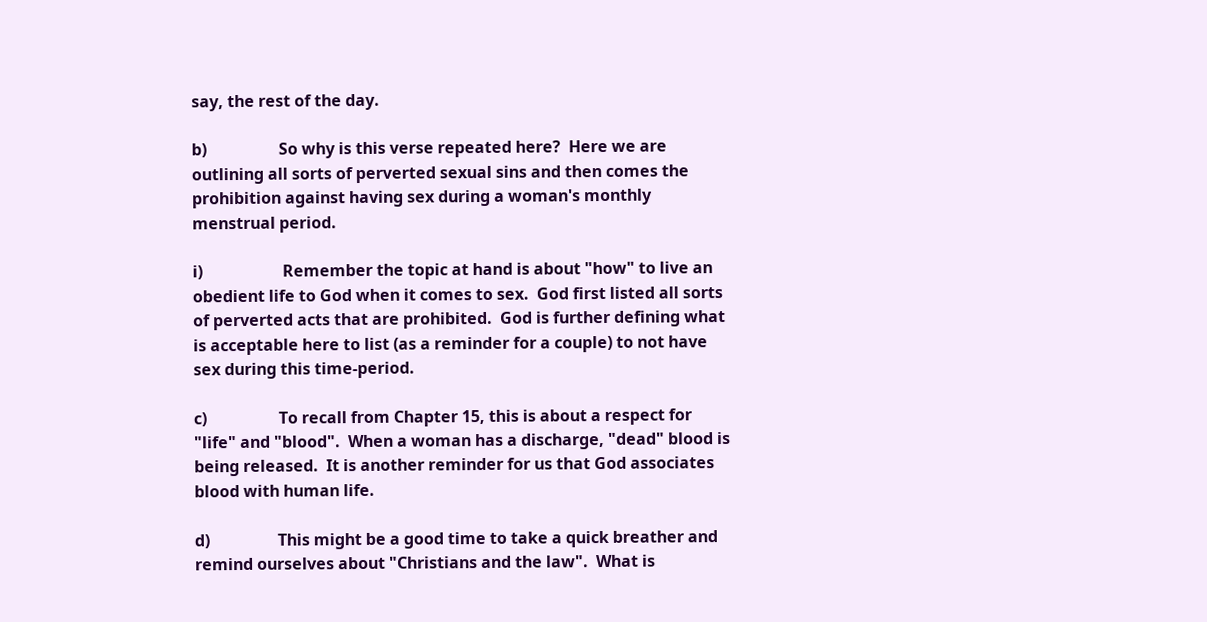say, the rest of the day.

b)                  So why is this verse repeated here?  Here we are outlining all sorts of perverted sexual sins and then comes the prohibition against having sex during a woman's monthly menstrual period.

i)                    Remember the topic at hand is about "how" to live an obedient life to God when it comes to sex.  God first listed all sorts of perverted acts that are prohibited.  God is further defining what is acceptable here to list (as a reminder for a couple) to not have sex during this time-period.

c)                  To recall from Chapter 15, this is about a respect for "life" and "blood".  When a woman has a discharge, "dead" blood is being released.  It is another reminder for us that God associates blood with human life.

d)                 This might be a good time to take a quick breather and remind ourselves about "Christians and the law".  What is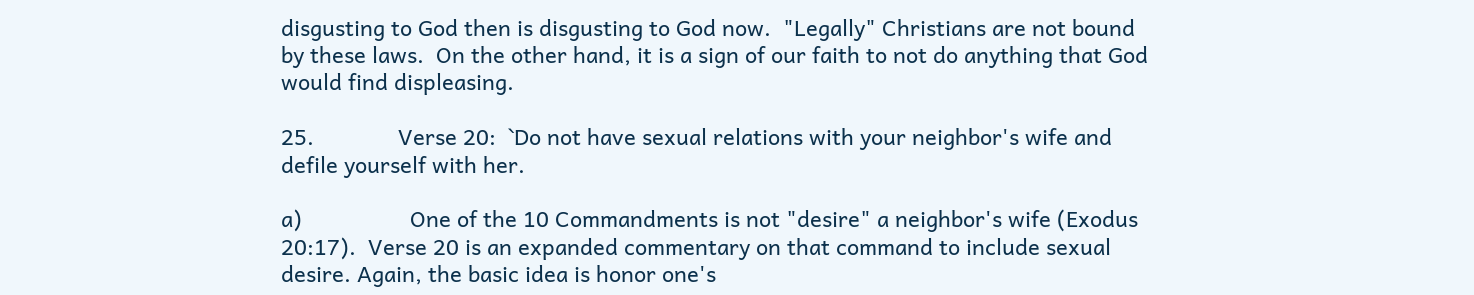disgusting to God then is disgusting to God now.  "Legally" Christians are not bound by these laws.  On the other hand, it is a sign of our faith to not do anything that God would find displeasing.

25.              Verse 20:  `Do not have sexual relations with your neighbor's wife and defile yourself with her.

a)                  One of the 10 Commandments is not "desire" a neighbor's wife (Exodus 20:17).  Verse 20 is an expanded commentary on that command to include sexual desire. Again, the basic idea is honor one's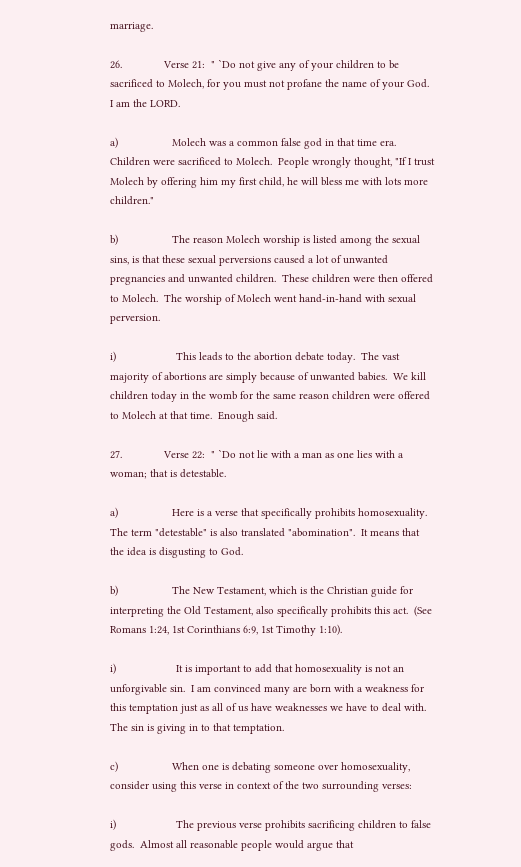marriage.

26.              Verse 21:  " `Do not give any of your children to be sacrificed to Molech, for you must not profane the name of your God. I am the LORD.

a)                  Molech was a common false god in that time era.  Children were sacrificed to Molech.  People wrongly thought, "If I trust Molech by offering him my first child, he will bless me with lots more children."

b)                  The reason Molech worship is listed among the sexual sins, is that these sexual perversions caused a lot of unwanted pregnancies and unwanted children.  These children were then offered to Molech.  The worship of Molech went hand-in-hand with sexual perversion.

i)                    This leads to the abortion debate today.  The vast majority of abortions are simply because of unwanted babies.  We kill children today in the womb for the same reason children were offered to Molech at that time.  Enough said.

27.              Verse 22:  " `Do not lie with a man as one lies with a woman; that is detestable.

a)                  Here is a verse that specifically prohibits homosexuality.  The term "detestable" is also translated "abomination".  It means that the idea is disgusting to God.

b)                  The New Testament, which is the Christian guide for interpreting the Old Testament, also specifically prohibits this act.  (See Romans 1:24, 1st Corinthians 6:9, 1st Timothy 1:10).

i)                    It is important to add that homosexuality is not an unforgivable sin.  I am convinced many are born with a weakness for this temptation just as all of us have weaknesses we have to deal with.  The sin is giving in to that temptation.

c)                  When one is debating someone over homosexuality, consider using this verse in context of the two surrounding verses:

i)                    The previous verse prohibits sacrificing children to false gods.  Almost all reasonable people would argue that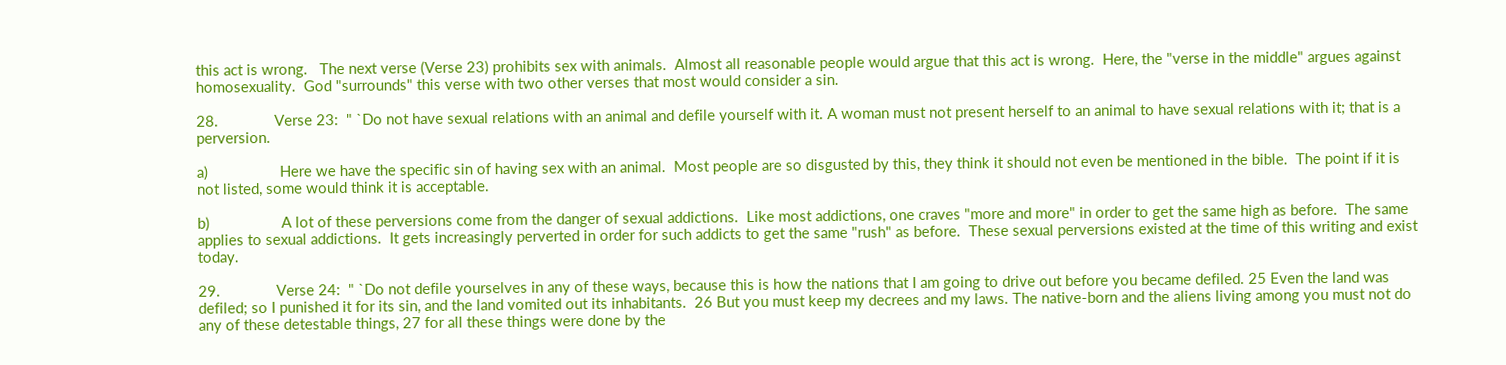this act is wrong.   The next verse (Verse 23) prohibits sex with animals.  Almost all reasonable people would argue that this act is wrong.  Here, the "verse in the middle" argues against homosexuality.  God "surrounds" this verse with two other verses that most would consider a sin.

28.              Verse 23:  " `Do not have sexual relations with an animal and defile yourself with it. A woman must not present herself to an animal to have sexual relations with it; that is a perversion.

a)                  Here we have the specific sin of having sex with an animal.  Most people are so disgusted by this, they think it should not even be mentioned in the bible.  The point if it is not listed, some would think it is acceptable.

b)                  A lot of these perversions come from the danger of sexual addictions.  Like most addictions, one craves "more and more" in order to get the same high as before.  The same applies to sexual addictions.  It gets increasingly perverted in order for such addicts to get the same "rush" as before.  These sexual perversions existed at the time of this writing and exist today.

29.              Verse 24:  " `Do not defile yourselves in any of these ways, because this is how the nations that I am going to drive out before you became defiled. 25 Even the land was defiled; so I punished it for its sin, and the land vomited out its inhabitants.  26 But you must keep my decrees and my laws. The native-born and the aliens living among you must not do any of these detestable things, 27 for all these things were done by the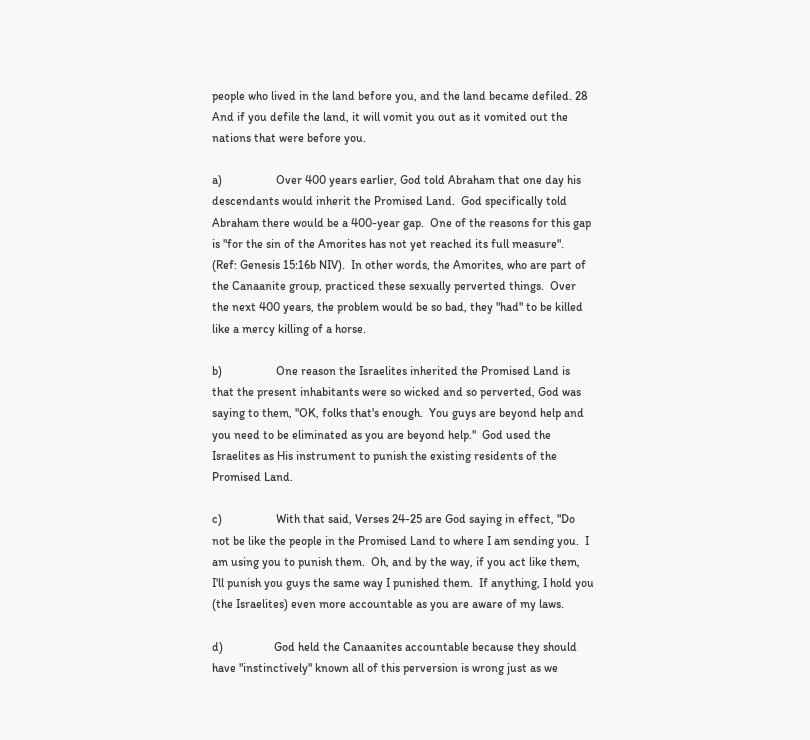people who lived in the land before you, and the land became defiled. 28 And if you defile the land, it will vomit you out as it vomited out the nations that were before you.

a)                  Over 400 years earlier, God told Abraham that one day his descendants would inherit the Promised Land.  God specifically told Abraham there would be a 400-year gap.  One of the reasons for this gap is "for the sin of the Amorites has not yet reached its full measure".  (Ref: Genesis 15:16b NIV).  In other words, the Amorites, who are part of the Canaanite group, practiced these sexually perverted things.  Over the next 400 years, the problem would be so bad, they "had" to be killed like a mercy killing of a horse.

b)                  One reason the Israelites inherited the Promised Land is that the present inhabitants were so wicked and so perverted, God was saying to them, "OK, folks that's enough.  You guys are beyond help and you need to be eliminated as you are beyond help."  God used the Israelites as His instrument to punish the existing residents of the Promised Land.

c)                  With that said, Verses 24-25 are God saying in effect, "Do not be like the people in the Promised Land to where I am sending you.  I am using you to punish them.  Oh, and by the way, if you act like them, I'll punish you guys the same way I punished them.  If anything, I hold you (the Israelites) even more accountable as you are aware of my laws.

d)                 God held the Canaanites accountable because they should have "instinctively" known all of this perversion is wrong just as we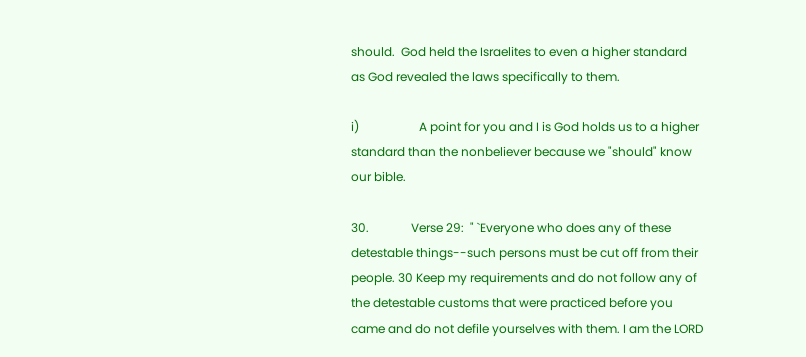should.  God held the Israelites to even a higher standard as God revealed the laws specifically to them.

i)                    A point for you and I is God holds us to a higher standard than the nonbeliever because we "should" know our bible.

30.              Verse 29:  " `Everyone who does any of these detestable things--such persons must be cut off from their people. 30 Keep my requirements and do not follow any of the detestable customs that were practiced before you came and do not defile yourselves with them. I am the LORD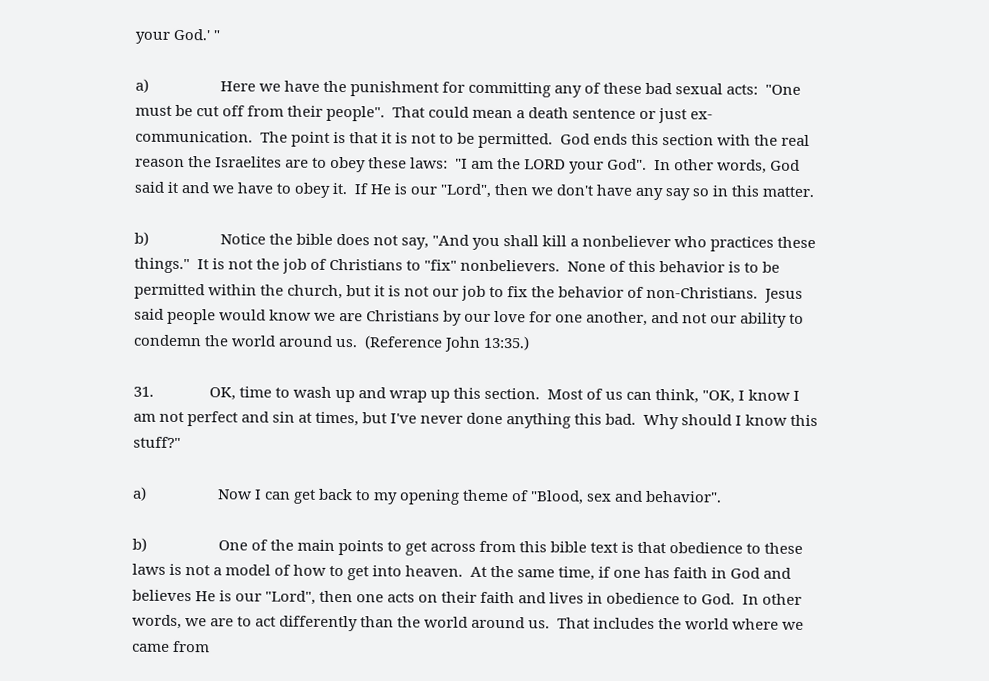your God.' "

a)                  Here we have the punishment for committing any of these bad sexual acts:  "One must be cut off from their people".  That could mean a death sentence or just ex-communication.  The point is that it is not to be permitted.  God ends this section with the real reason the Israelites are to obey these laws:  "I am the LORD your God".  In other words, God said it and we have to obey it.  If He is our "Lord", then we don't have any say so in this matter.

b)                  Notice the bible does not say, "And you shall kill a nonbeliever who practices these things."  It is not the job of Christians to "fix" nonbelievers.  None of this behavior is to be permitted within the church, but it is not our job to fix the behavior of non-Christians.  Jesus said people would know we are Christians by our love for one another, and not our ability to condemn the world around us.  (Reference John 13:35.)

31.              OK, time to wash up and wrap up this section.  Most of us can think, "OK, I know I am not perfect and sin at times, but I've never done anything this bad.  Why should I know this stuff?"

a)                  Now I can get back to my opening theme of "Blood, sex and behavior".

b)                  One of the main points to get across from this bible text is that obedience to these laws is not a model of how to get into heaven.  At the same time, if one has faith in God and believes He is our "Lord", then one acts on their faith and lives in obedience to God.  In other words, we are to act differently than the world around us.  That includes the world where we came from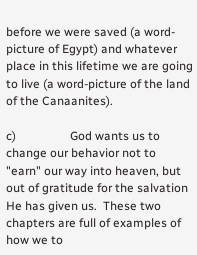before we were saved (a word-picture of Egypt) and whatever place in this lifetime we are going to live (a word-picture of the land of the Canaanites).

c)                  God wants us to change our behavior not to "earn" our way into heaven, but out of gratitude for the salvation He has given us.  These two chapters are full of examples of how we to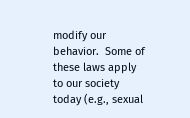modify our behavior.  Some of these laws apply to our society today (e.g., sexual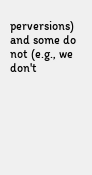perversions) and some do not (e.g., we don't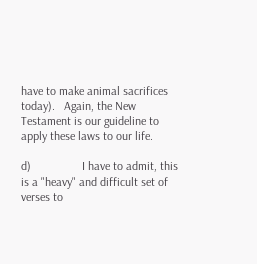have to make animal sacrifices today).   Again, the New Testament is our guideline to apply these laws to our life.

d)                 I have to admit, this is a "heavy" and difficult set of verses to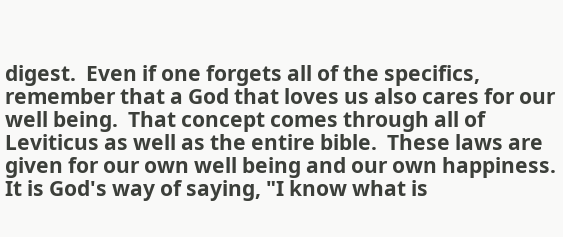digest.  Even if one forgets all of the specifics, remember that a God that loves us also cares for our well being.  That concept comes through all of Leviticus as well as the entire bible.  These laws are given for our own well being and our own happiness.  It is God's way of saying, "I know what is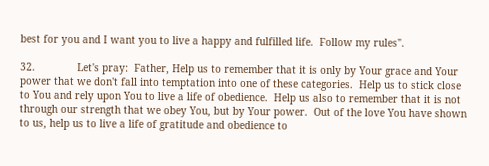best for you and I want you to live a happy and fulfilled life.  Follow my rules".

32.              Let's pray:  Father, Help us to remember that it is only by Your grace and Your power that we don't fall into temptation into one of these categories.  Help us to stick close to You and rely upon You to live a life of obedience.  Help us also to remember that it is not through our strength that we obey You, but by Your power.  Out of the love You have shown to us, help us to live a life of gratitude and obedience to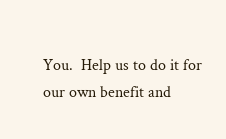You.  Help us to do it for our own benefit and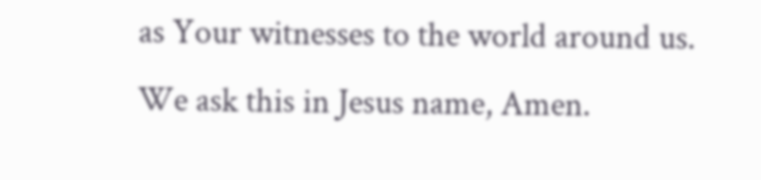as Your witnesses to the world around us.  We ask this in Jesus name, Amen.